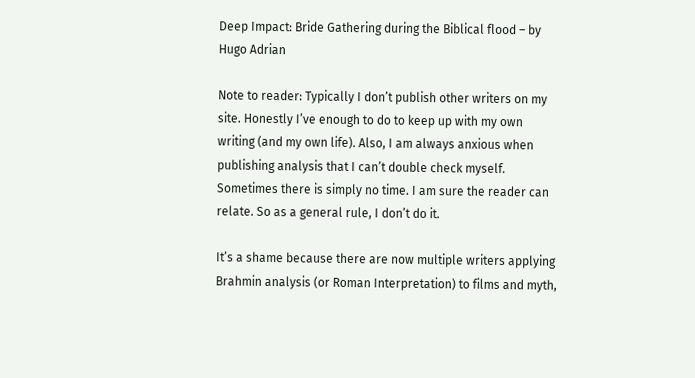Deep Impact: Bride Gathering during the Biblical flood – by Hugo Adrian

Note to reader: Typically I don’t publish other writers on my site. Honestly I’ve enough to do to keep up with my own writing (and my own life). Also, I am always anxious when publishing analysis that I can’t double check myself.  Sometimes there is simply no time. I am sure the reader can relate. So as a general rule, I don’t do it.

It’s a shame because there are now multiple writers applying Brahmin analysis (or Roman Interpretation) to films and myth,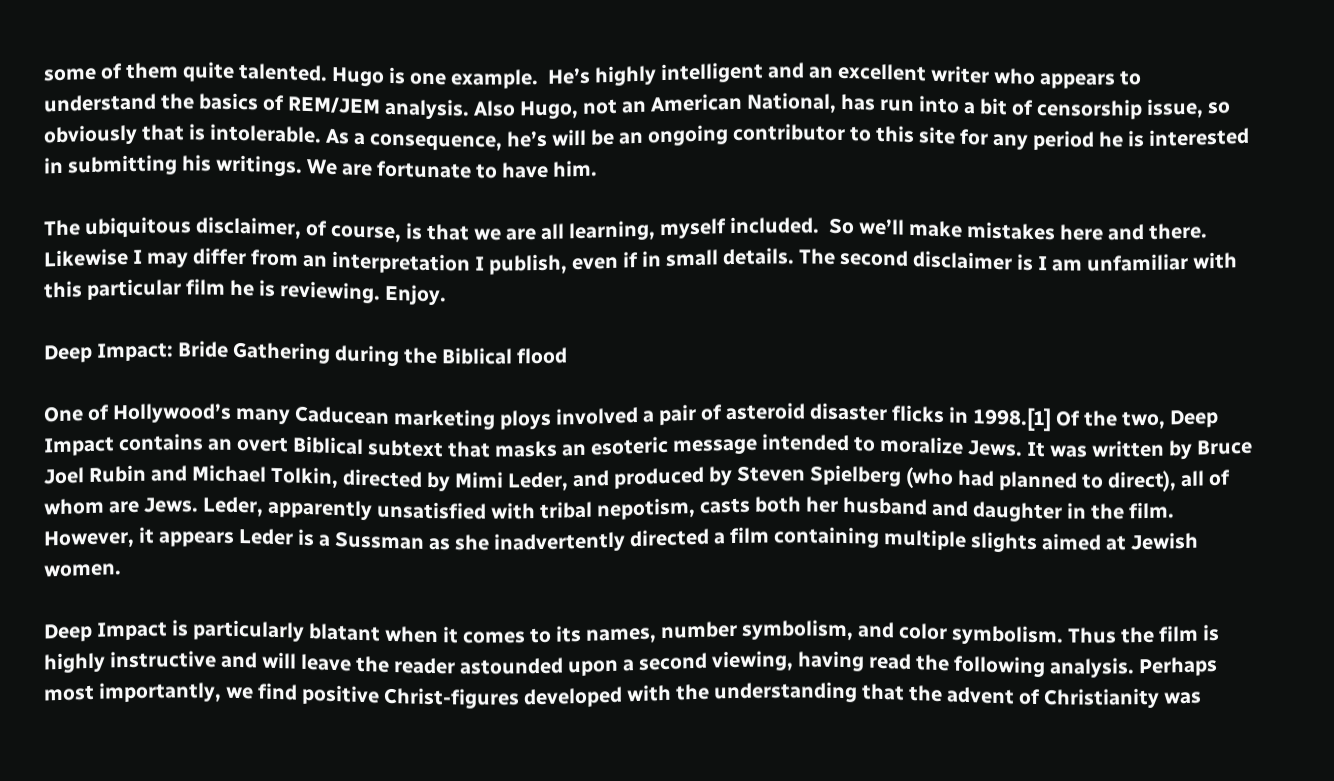some of them quite talented. Hugo is one example.  He’s highly intelligent and an excellent writer who appears to understand the basics of REM/JEM analysis. Also Hugo, not an American National, has run into a bit of censorship issue, so obviously that is intolerable. As a consequence, he’s will be an ongoing contributor to this site for any period he is interested in submitting his writings. We are fortunate to have him.

The ubiquitous disclaimer, of course, is that we are all learning, myself included.  So we’ll make mistakes here and there. Likewise I may differ from an interpretation I publish, even if in small details. The second disclaimer is I am unfamiliar with this particular film he is reviewing. Enjoy.

Deep Impact: Bride Gathering during the Biblical flood

One of Hollywood’s many Caducean marketing ploys involved a pair of asteroid disaster flicks in 1998.[1] Of the two, Deep Impact contains an overt Biblical subtext that masks an esoteric message intended to moralize Jews. It was written by Bruce Joel Rubin and Michael Tolkin, directed by Mimi Leder, and produced by Steven Spielberg (who had planned to direct), all of whom are Jews. Leder, apparently unsatisfied with tribal nepotism, casts both her husband and daughter in the film. However, it appears Leder is a Sussman as she inadvertently directed a film containing multiple slights aimed at Jewish women.

Deep Impact is particularly blatant when it comes to its names, number symbolism, and color symbolism. Thus the film is highly instructive and will leave the reader astounded upon a second viewing, having read the following analysis. Perhaps most importantly, we find positive Christ-figures developed with the understanding that the advent of Christianity was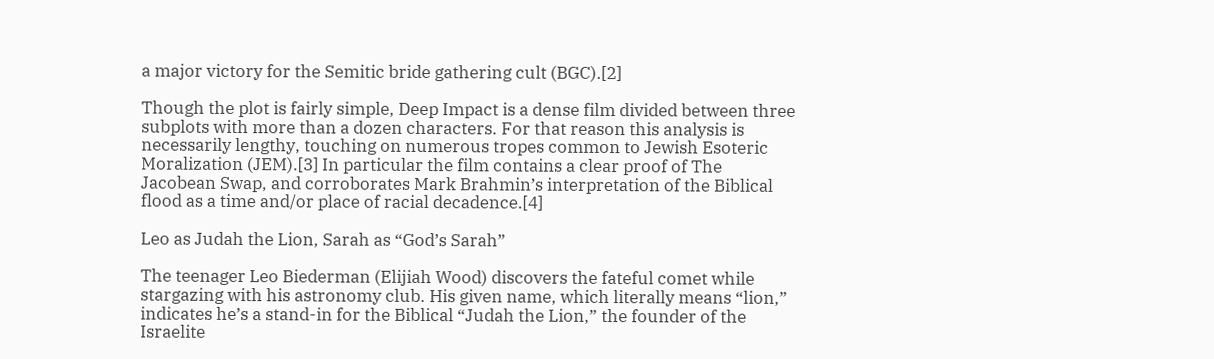a major victory for the Semitic bride gathering cult (BGC).[2]

Though the plot is fairly simple, Deep Impact is a dense film divided between three subplots with more than a dozen characters. For that reason this analysis is necessarily lengthy, touching on numerous tropes common to Jewish Esoteric Moralization (JEM).[3] In particular the film contains a clear proof of The Jacobean Swap, and corroborates Mark Brahmin’s interpretation of the Biblical flood as a time and/or place of racial decadence.[4]

Leo as Judah the Lion, Sarah as “God’s Sarah”

The teenager Leo Biederman (Elijiah Wood) discovers the fateful comet while stargazing with his astronomy club. His given name, which literally means “lion,” indicates he’s a stand-in for the Biblical “Judah the Lion,” the founder of the Israelite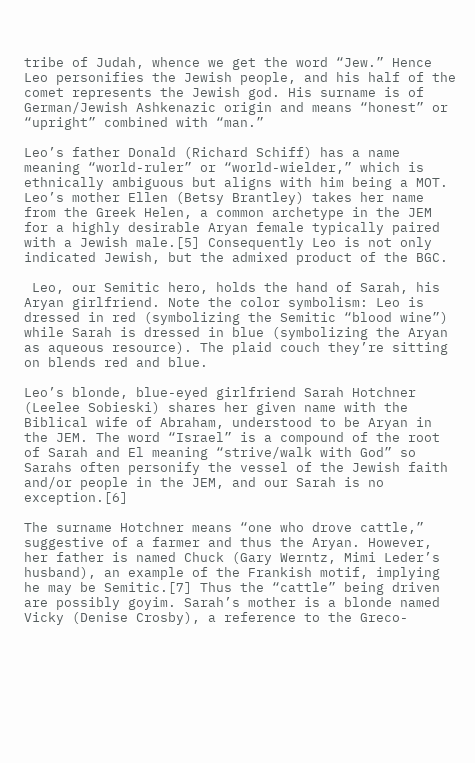tribe of Judah, whence we get the word “Jew.” Hence Leo personifies the Jewish people, and his half of the comet represents the Jewish god. His surname is of German/Jewish Ashkenazic origin and means “honest” or “upright” combined with “man.”

Leo’s father Donald (Richard Schiff) has a name meaning “world-ruler” or “world-wielder,” which is ethnically ambiguous but aligns with him being a MOT. Leo’s mother Ellen (Betsy Brantley) takes her name from the Greek Helen, a common archetype in the JEM for a highly desirable Aryan female typically paired with a Jewish male.[5] Consequently Leo is not only indicated Jewish, but the admixed product of the BGC.

 Leo, our Semitic hero, holds the hand of Sarah, his Aryan girlfriend. Note the color symbolism: Leo is dressed in red (symbolizing the Semitic “blood wine”) while Sarah is dressed in blue (symbolizing the Aryan as aqueous resource). The plaid couch they’re sitting on blends red and blue.

Leo’s blonde, blue-eyed girlfriend Sarah Hotchner (Leelee Sobieski) shares her given name with the Biblical wife of Abraham, understood to be Aryan in the JEM. The word “Israel” is a compound of the root of Sarah and El meaning “strive/walk with God” so Sarahs often personify the vessel of the Jewish faith and/or people in the JEM, and our Sarah is no exception.[6]

The surname Hotchner means “one who drove cattle,” suggestive of a farmer and thus the Aryan. However, her father is named Chuck (Gary Werntz, Mimi Leder’s husband), an example of the Frankish motif, implying he may be Semitic.[7] Thus the “cattle” being driven are possibly goyim. Sarah’s mother is a blonde named Vicky (Denise Crosby), a reference to the Greco-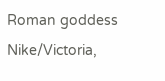Roman goddess Nike/Victoria,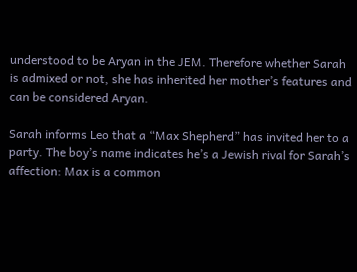understood to be Aryan in the JEM. Therefore whether Sarah is admixed or not, she has inherited her mother’s features and can be considered Aryan.

Sarah informs Leo that a “Max Shepherd” has invited her to a party. The boy’s name indicates he’s a Jewish rival for Sarah’s affection: Max is a common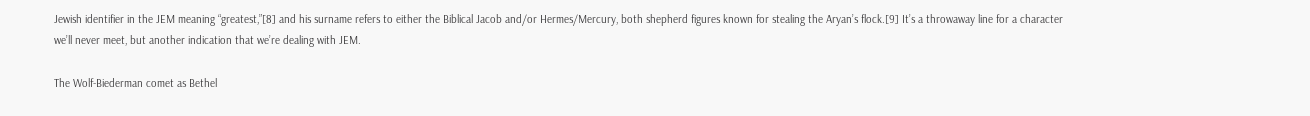Jewish identifier in the JEM meaning “greatest,”[8] and his surname refers to either the Biblical Jacob and/or Hermes/Mercury, both shepherd figures known for stealing the Aryan’s flock.[9] It’s a throwaway line for a character we’ll never meet, but another indication that we’re dealing with JEM.

The Wolf-Biederman comet as Bethel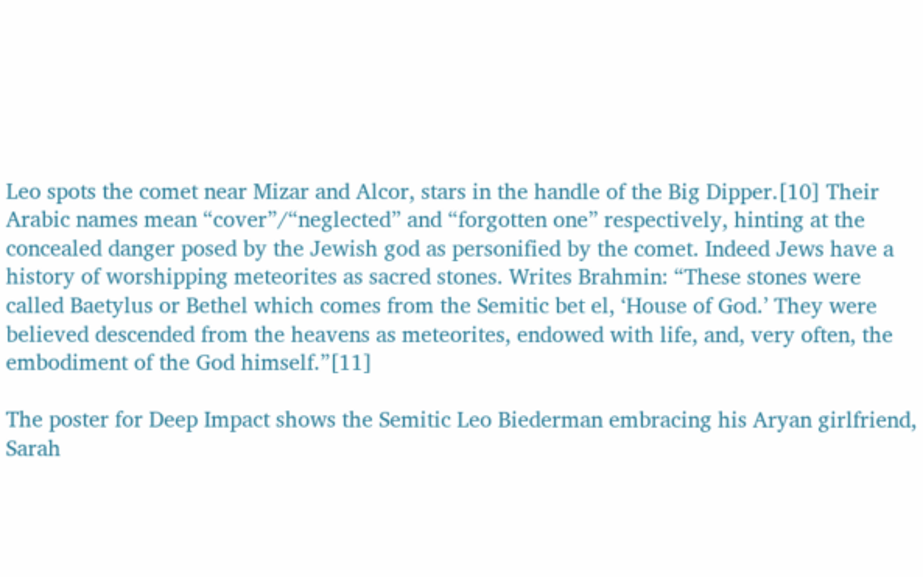Leo spots the comet near Mizar and Alcor, stars in the handle of the Big Dipper.[10] Their Arabic names mean “cover”/“neglected” and “forgotten one” respectively, hinting at the concealed danger posed by the Jewish god as personified by the comet. Indeed Jews have a history of worshipping meteorites as sacred stones. Writes Brahmin: “These stones were called Baetylus or Bethel which comes from the Semitic bet el, ‘House of God.’ They were believed descended from the heavens as meteorites, endowed with life, and, very often, the embodiment of the God himself.”[11]

The poster for Deep Impact shows the Semitic Leo Biederman embracing his Aryan girlfriend, Sarah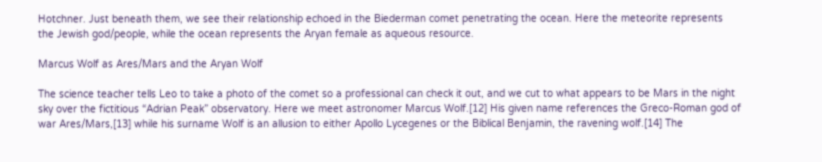Hotchner. Just beneath them, we see their relationship echoed in the Biederman comet penetrating the ocean. Here the meteorite represents the Jewish god/people, while the ocean represents the Aryan female as aqueous resource.

Marcus Wolf as Ares/Mars and the Aryan Wolf

The science teacher tells Leo to take a photo of the comet so a professional can check it out, and we cut to what appears to be Mars in the night sky over the fictitious “Adrian Peak” observatory. Here we meet astronomer Marcus Wolf.[12] His given name references the Greco-Roman god of war Ares/Mars,[13] while his surname Wolf is an allusion to either Apollo Lycegenes or the Biblical Benjamin, the ravening wolf.[14] The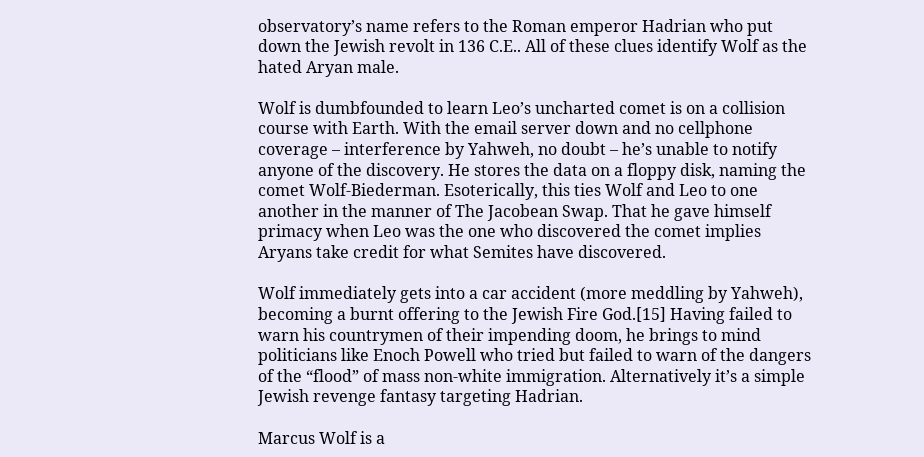observatory’s name refers to the Roman emperor Hadrian who put down the Jewish revolt in 136 C.E.. All of these clues identify Wolf as the hated Aryan male.

Wolf is dumbfounded to learn Leo’s uncharted comet is on a collision course with Earth. With the email server down and no cellphone coverage – interference by Yahweh, no doubt – he’s unable to notify anyone of the discovery. He stores the data on a floppy disk, naming the comet Wolf-Biederman. Esoterically, this ties Wolf and Leo to one another in the manner of The Jacobean Swap. That he gave himself primacy when Leo was the one who discovered the comet implies Aryans take credit for what Semites have discovered.

Wolf immediately gets into a car accident (more meddling by Yahweh), becoming a burnt offering to the Jewish Fire God.[15] Having failed to warn his countrymen of their impending doom, he brings to mind politicians like Enoch Powell who tried but failed to warn of the dangers of the “flood” of mass non-white immigration. Alternatively it’s a simple Jewish revenge fantasy targeting Hadrian.

Marcus Wolf is a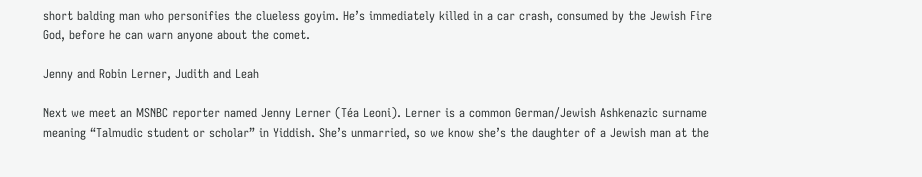short balding man who personifies the clueless goyim. He’s immediately killed in a car crash, consumed by the Jewish Fire God, before he can warn anyone about the comet.

Jenny and Robin Lerner, Judith and Leah

Next we meet an MSNBC reporter named Jenny Lerner (Téa Leoni). Lerner is a common German/Jewish Ashkenazic surname meaning “Talmudic student or scholar” in Yiddish. She’s unmarried, so we know she’s the daughter of a Jewish man at the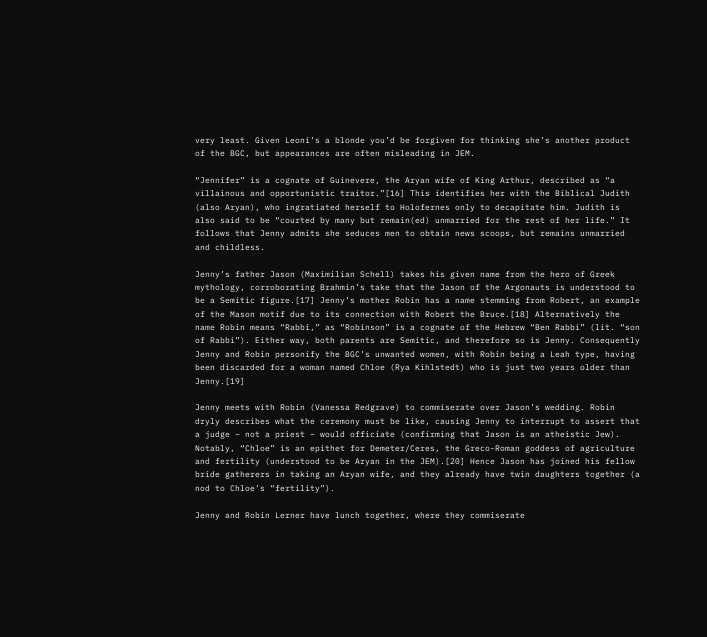very least. Given Leoni’s a blonde you’d be forgiven for thinking she’s another product of the BGC, but appearances are often misleading in JEM.

“Jennifer” is a cognate of Guinevere, the Aryan wife of King Arthur, described as “a villainous and opportunistic traitor.”[16] This identifies her with the Biblical Judith (also Aryan), who ingratiated herself to Holofernes only to decapitate him. Judith is also said to be “courted by many but remain(ed) unmarried for the rest of her life.” It follows that Jenny admits she seduces men to obtain news scoops, but remains unmarried and childless.

Jenny’s father Jason (Maximilian Schell) takes his given name from the hero of Greek mythology, corroborating Brahmin’s take that the Jason of the Argonauts is understood to be a Semitic figure.[17] Jenny’s mother Robin has a name stemming from Robert, an example of the Mason motif due to its connection with Robert the Bruce.[18] Alternatively the name Robin means “Rabbi,” as “Robinson” is a cognate of the Hebrew “Ben Rabbi” (lit. “son of Rabbi”). Either way, both parents are Semitic, and therefore so is Jenny. Consequently Jenny and Robin personify the BGC’s unwanted women, with Robin being a Leah type, having been discarded for a woman named Chloe (Rya Kihlstedt) who is just two years older than Jenny.[19]

Jenny meets with Robin (Vanessa Redgrave) to commiserate over Jason’s wedding. Robin dryly describes what the ceremony must be like, causing Jenny to interrupt to assert that a judge – not a priest – would officiate (confirming that Jason is an atheistic Jew). Notably, “Chloe” is an epithet for Demeter/Ceres, the Greco-Roman goddess of agriculture and fertility (understood to be Aryan in the JEM).[20] Hence Jason has joined his fellow bride gatherers in taking an Aryan wife, and they already have twin daughters together (a nod to Chloe’s “fertility”).

Jenny and Robin Lerner have lunch together, where they commiserate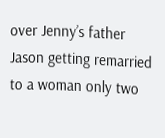over Jenny’s father Jason getting remarried to a woman only two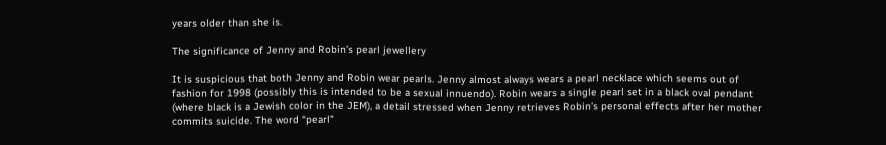years older than she is.

The significance of Jenny and Robin’s pearl jewellery

It is suspicious that both Jenny and Robin wear pearls. Jenny almost always wears a pearl necklace which seems out of fashion for 1998 (possibly this is intended to be a sexual innuendo). Robin wears a single pearl set in a black oval pendant (where black is a Jewish color in the JEM), a detail stressed when Jenny retrieves Robin’s personal effects after her mother commits suicide. The word “pearl”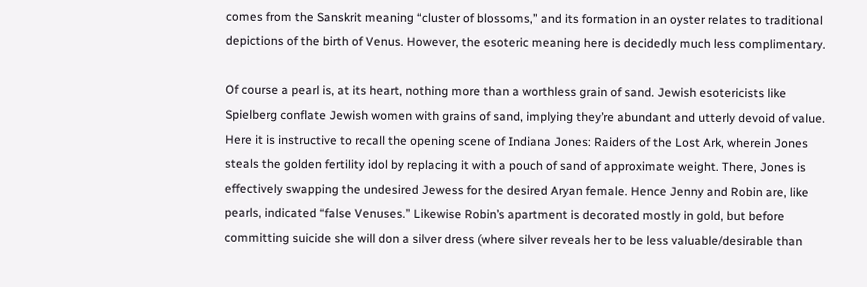comes from the Sanskrit meaning “cluster of blossoms,” and its formation in an oyster relates to traditional depictions of the birth of Venus. However, the esoteric meaning here is decidedly much less complimentary.

Of course a pearl is, at its heart, nothing more than a worthless grain of sand. Jewish esotericists like Spielberg conflate Jewish women with grains of sand, implying they’re abundant and utterly devoid of value. Here it is instructive to recall the opening scene of Indiana Jones: Raiders of the Lost Ark, wherein Jones steals the golden fertility idol by replacing it with a pouch of sand of approximate weight. There, Jones is effectively swapping the undesired Jewess for the desired Aryan female. Hence Jenny and Robin are, like pearls, indicated “false Venuses.” Likewise Robin’s apartment is decorated mostly in gold, but before committing suicide she will don a silver dress (where silver reveals her to be less valuable/desirable than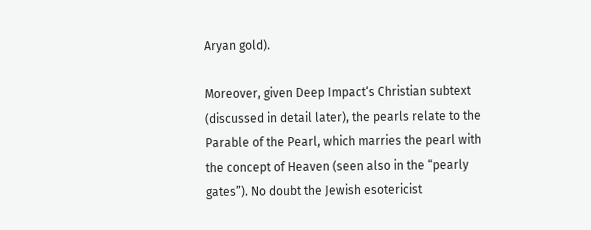Aryan gold).

Moreover, given Deep Impact‘s Christian subtext (discussed in detail later), the pearls relate to the Parable of the Pearl, which marries the pearl with the concept of Heaven (seen also in the “pearly gates”). No doubt the Jewish esotericist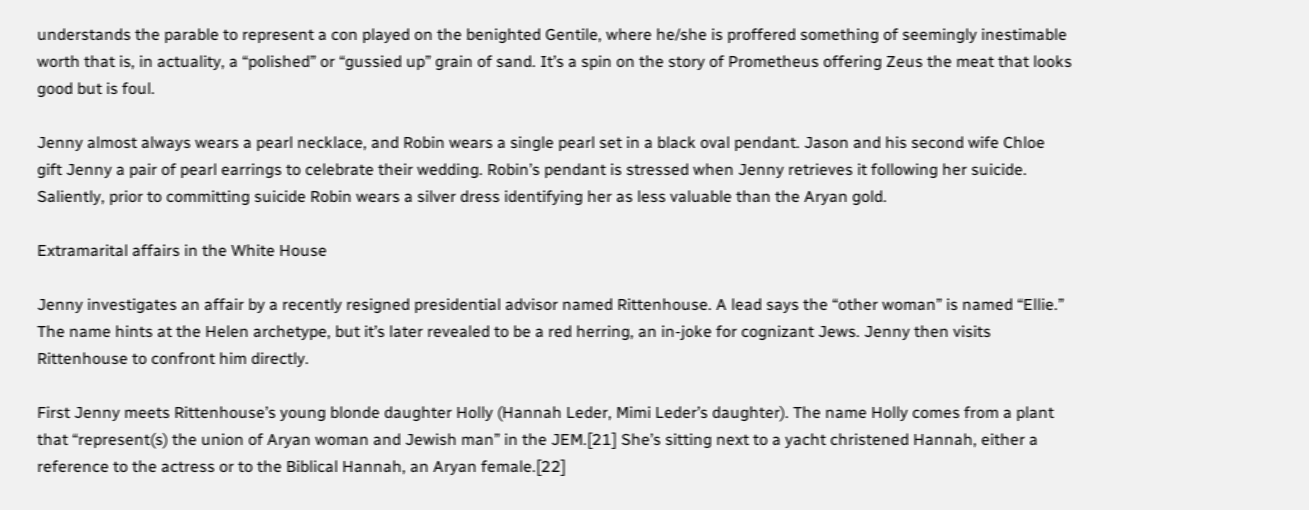understands the parable to represent a con played on the benighted Gentile, where he/she is proffered something of seemingly inestimable worth that is, in actuality, a “polished” or “gussied up” grain of sand. It’s a spin on the story of Prometheus offering Zeus the meat that looks good but is foul.

Jenny almost always wears a pearl necklace, and Robin wears a single pearl set in a black oval pendant. Jason and his second wife Chloe gift Jenny a pair of pearl earrings to celebrate their wedding. Robin’s pendant is stressed when Jenny retrieves it following her suicide. Saliently, prior to committing suicide Robin wears a silver dress identifying her as less valuable than the Aryan gold.

Extramarital affairs in the White House

Jenny investigates an affair by a recently resigned presidential advisor named Rittenhouse. A lead says the “other woman” is named “Ellie.” The name hints at the Helen archetype, but it’s later revealed to be a red herring, an in-joke for cognizant Jews. Jenny then visits Rittenhouse to confront him directly.

First Jenny meets Rittenhouse’s young blonde daughter Holly (Hannah Leder, Mimi Leder’s daughter). The name Holly comes from a plant that “represent(s) the union of Aryan woman and Jewish man” in the JEM.[21] She’s sitting next to a yacht christened Hannah, either a reference to the actress or to the Biblical Hannah, an Aryan female.[22]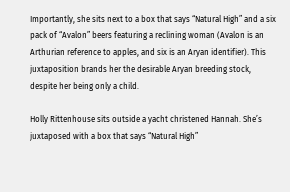Importantly, she sits next to a box that says “Natural High” and a six pack of “Avalon” beers featuring a reclining woman (Avalon is an Arthurian reference to apples, and six is an Aryan identifier). This juxtaposition brands her the desirable Aryan breeding stock, despite her being only a child.

Holly Rittenhouse sits outside a yacht christened Hannah. She’s juxtaposed with a box that says “Natural High”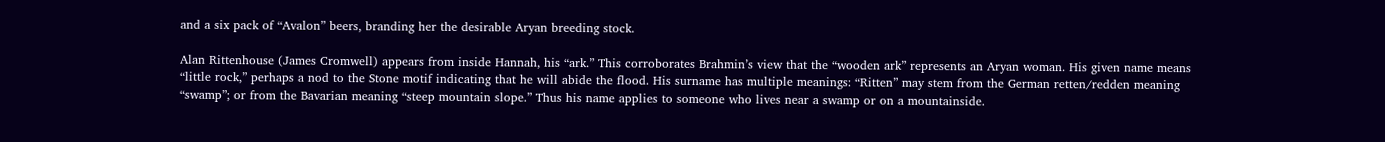and a six pack of “Avalon” beers, branding her the desirable Aryan breeding stock.

Alan Rittenhouse (James Cromwell) appears from inside Hannah, his “ark.” This corroborates Brahmin’s view that the “wooden ark” represents an Aryan woman. His given name means “little rock,” perhaps a nod to the Stone motif indicating that he will abide the flood. His surname has multiple meanings: “Ritten” may stem from the German retten/redden meaning “swamp”; or from the Bavarian meaning “steep mountain slope.” Thus his name applies to someone who lives near a swamp or on a mountainside.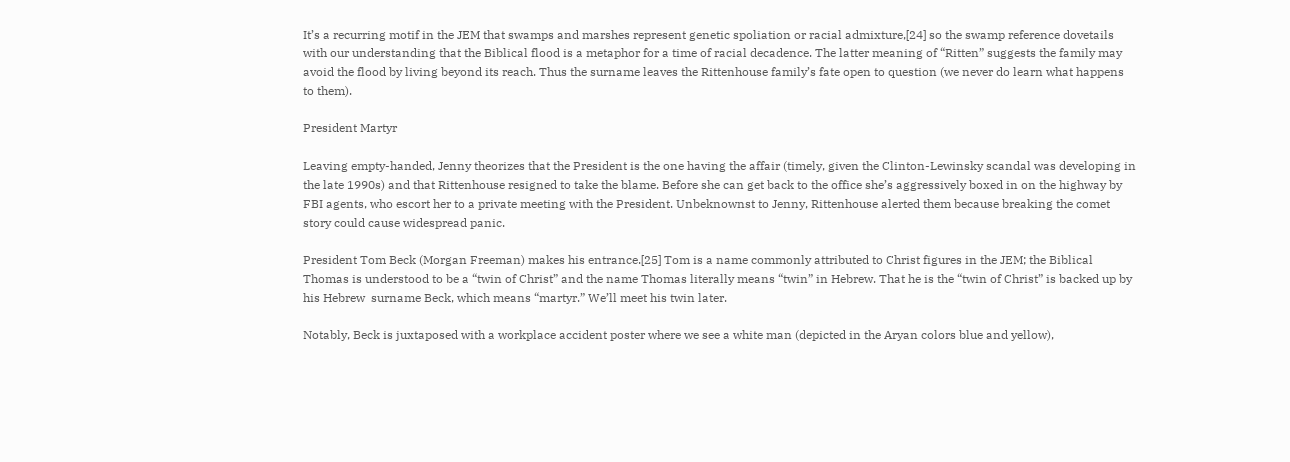It’s a recurring motif in the JEM that swamps and marshes represent genetic spoliation or racial admixture,[24] so the swamp reference dovetails with our understanding that the Biblical flood is a metaphor for a time of racial decadence. The latter meaning of “Ritten” suggests the family may avoid the flood by living beyond its reach. Thus the surname leaves the Rittenhouse family’s fate open to question (we never do learn what happens to them).

President Martyr

Leaving empty-handed, Jenny theorizes that the President is the one having the affair (timely, given the Clinton-Lewinsky scandal was developing in the late 1990s) and that Rittenhouse resigned to take the blame. Before she can get back to the office she’s aggressively boxed in on the highway by FBI agents, who escort her to a private meeting with the President. Unbeknownst to Jenny, Rittenhouse alerted them because breaking the comet story could cause widespread panic.

President Tom Beck (Morgan Freeman) makes his entrance.[25] Tom is a name commonly attributed to Christ figures in the JEM; the Biblical Thomas is understood to be a “twin of Christ” and the name Thomas literally means “twin” in Hebrew. That he is the “twin of Christ” is backed up by his Hebrew  surname Beck, which means “martyr.” We’ll meet his twin later.

Notably, Beck is juxtaposed with a workplace accident poster where we see a white man (depicted in the Aryan colors blue and yellow),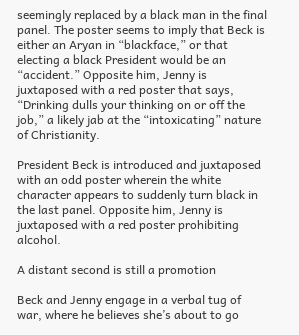seemingly replaced by a black man in the final panel. The poster seems to imply that Beck is either an Aryan in “blackface,” or that electing a black President would be an “accident.” Opposite him, Jenny is juxtaposed with a red poster that says, “Drinking dulls your thinking on or off the job,” a likely jab at the “intoxicating” nature of Christianity.

President Beck is introduced and juxtaposed with an odd poster wherein the white character appears to suddenly turn black in the last panel. Opposite him, Jenny is juxtaposed with a red poster prohibiting alcohol.

A distant second is still a promotion

Beck and Jenny engage in a verbal tug of war, where he believes she’s about to go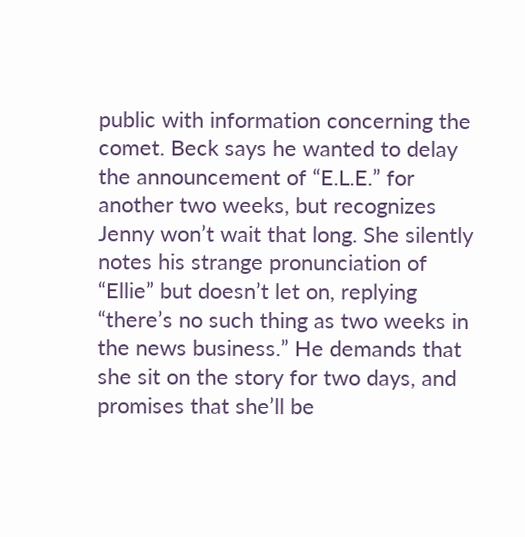public with information concerning the comet. Beck says he wanted to delay the announcement of “E.L.E.” for another two weeks, but recognizes Jenny won’t wait that long. She silently notes his strange pronunciation of “Ellie” but doesn’t let on, replying “there’s no such thing as two weeks in the news business.” He demands that she sit on the story for two days, and promises that she’ll be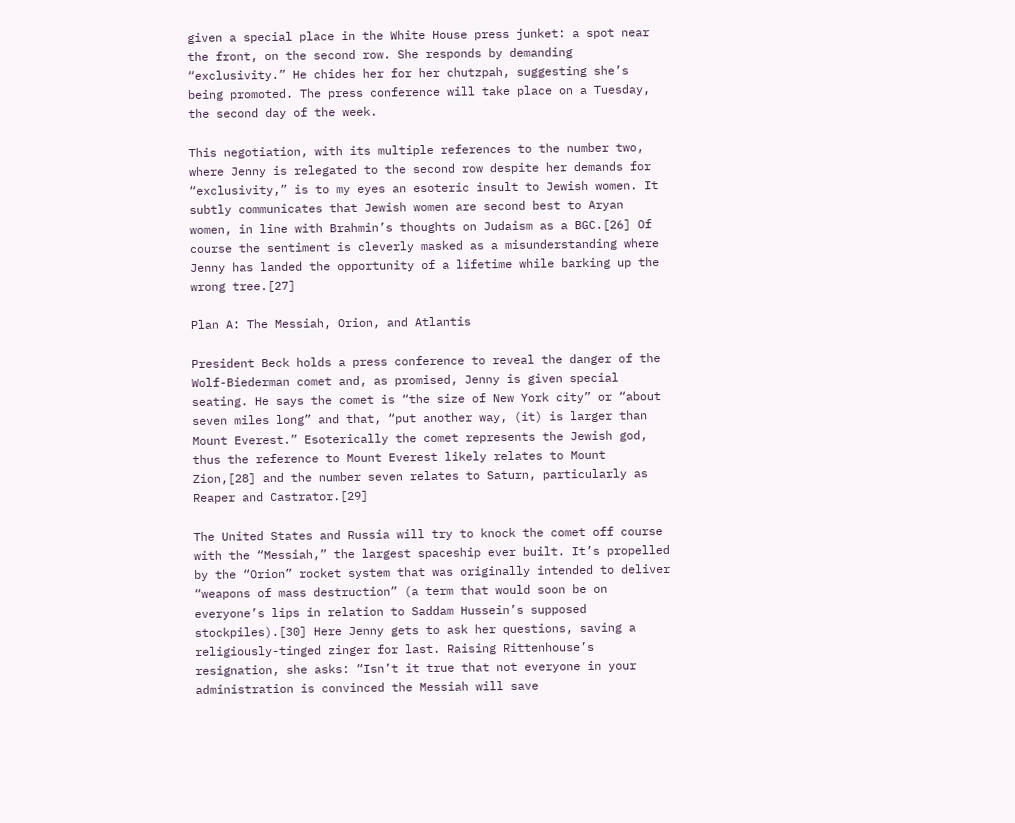given a special place in the White House press junket: a spot near the front, on the second row. She responds by demanding “exclusivity.” He chides her for her chutzpah, suggesting she’s being promoted. The press conference will take place on a Tuesday, the second day of the week.

This negotiation, with its multiple references to the number two, where Jenny is relegated to the second row despite her demands for “exclusivity,” is to my eyes an esoteric insult to Jewish women. It subtly communicates that Jewish women are second best to Aryan women, in line with Brahmin’s thoughts on Judaism as a BGC.[26] Of course the sentiment is cleverly masked as a misunderstanding where Jenny has landed the opportunity of a lifetime while barking up the wrong tree.[27]

Plan A: The Messiah, Orion, and Atlantis

President Beck holds a press conference to reveal the danger of the Wolf-Biederman comet and, as promised, Jenny is given special seating. He says the comet is “the size of New York city” or “about seven miles long” and that, “put another way, (it) is larger than Mount Everest.” Esoterically the comet represents the Jewish god, thus the reference to Mount Everest likely relates to Mount Zion,[28] and the number seven relates to Saturn, particularly as Reaper and Castrator.[29]

The United States and Russia will try to knock the comet off course with the “Messiah,” the largest spaceship ever built. It’s propelled by the “Orion” rocket system that was originally intended to deliver “weapons of mass destruction” (a term that would soon be on everyone’s lips in relation to Saddam Hussein’s supposed stockpiles).[30] Here Jenny gets to ask her questions, saving a religiously-tinged zinger for last. Raising Rittenhouse’s resignation, she asks: “Isn’t it true that not everyone in your administration is convinced the Messiah will save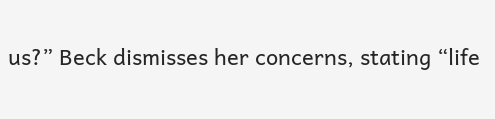us?” Beck dismisses her concerns, stating “life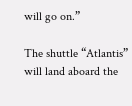will go on.”

The shuttle “Atlantis” will land aboard the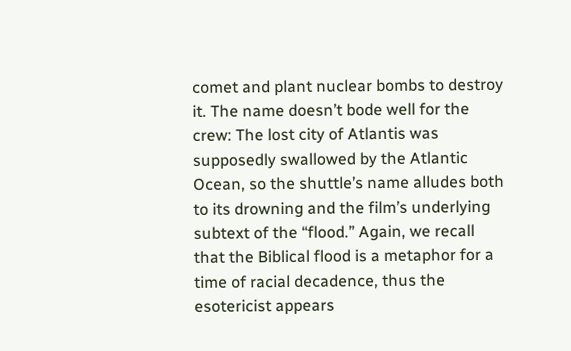comet and plant nuclear bombs to destroy it. The name doesn’t bode well for the crew: The lost city of Atlantis was supposedly swallowed by the Atlantic Ocean, so the shuttle’s name alludes both to its drowning and the film’s underlying subtext of the “flood.” Again, we recall that the Biblical flood is a metaphor for a time of racial decadence, thus the esotericist appears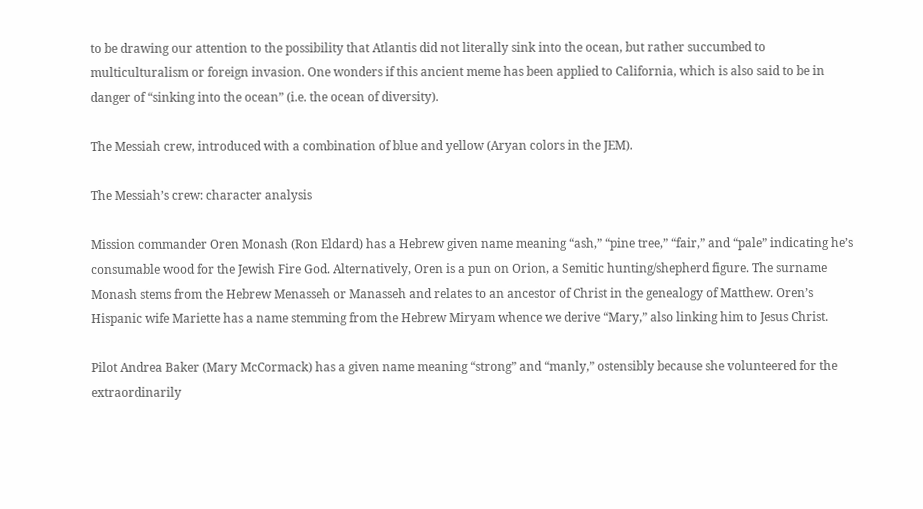to be drawing our attention to the possibility that Atlantis did not literally sink into the ocean, but rather succumbed to multiculturalism or foreign invasion. One wonders if this ancient meme has been applied to California, which is also said to be in danger of “sinking into the ocean” (i.e. the ocean of diversity).

The Messiah crew, introduced with a combination of blue and yellow (Aryan colors in the JEM).

The Messiah’s crew: character analysis

Mission commander Oren Monash (Ron Eldard) has a Hebrew given name meaning “ash,” “pine tree,” “fair,” and “pale” indicating he’s consumable wood for the Jewish Fire God. Alternatively, Oren is a pun on Orion, a Semitic hunting/shepherd figure. The surname Monash stems from the Hebrew Menasseh or Manasseh and relates to an ancestor of Christ in the genealogy of Matthew. Oren’s Hispanic wife Mariette has a name stemming from the Hebrew Miryam whence we derive “Mary,” also linking him to Jesus Christ.

Pilot Andrea Baker (Mary McCormack) has a given name meaning “strong” and “manly,” ostensibly because she volunteered for the extraordinarily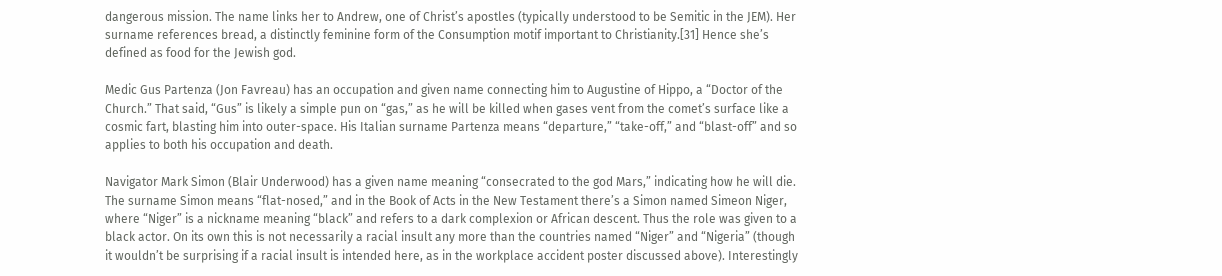dangerous mission. The name links her to Andrew, one of Christ’s apostles (typically understood to be Semitic in the JEM). Her surname references bread, a distinctly feminine form of the Consumption motif important to Christianity.[31] Hence she’s defined as food for the Jewish god.

Medic Gus Partenza (Jon Favreau) has an occupation and given name connecting him to Augustine of Hippo, a “Doctor of the Church.” That said, “Gus” is likely a simple pun on “gas,” as he will be killed when gases vent from the comet’s surface like a cosmic fart, blasting him into outer-space. His Italian surname Partenza means “departure,” “take-off,” and “blast-off” and so applies to both his occupation and death.

Navigator Mark Simon (Blair Underwood) has a given name meaning “consecrated to the god Mars,” indicating how he will die. The surname Simon means “flat-nosed,” and in the Book of Acts in the New Testament there’s a Simon named Simeon Niger, where “Niger” is a nickname meaning “black” and refers to a dark complexion or African descent. Thus the role was given to a black actor. On its own this is not necessarily a racial insult any more than the countries named “Niger” and “Nigeria” (though it wouldn’t be surprising if a racial insult is intended here, as in the workplace accident poster discussed above). Interestingly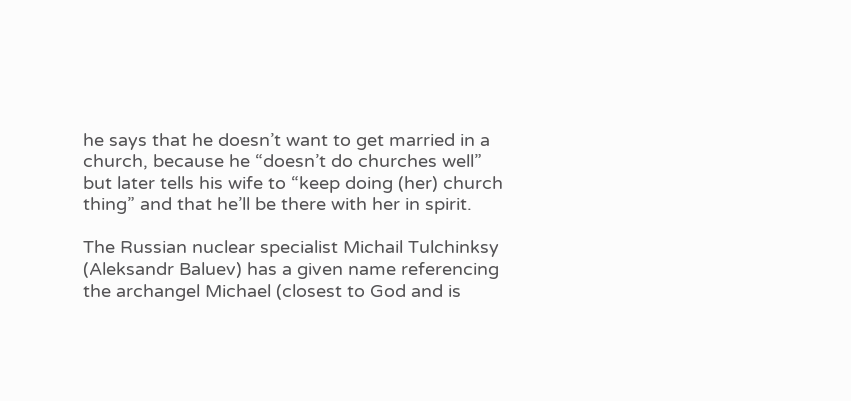he says that he doesn’t want to get married in a church, because he “doesn’t do churches well” but later tells his wife to “keep doing (her) church thing” and that he’ll be there with her in spirit.

The Russian nuclear specialist Michail Tulchinksy (Aleksandr Baluev) has a given name referencing the archangel Michael (closest to God and is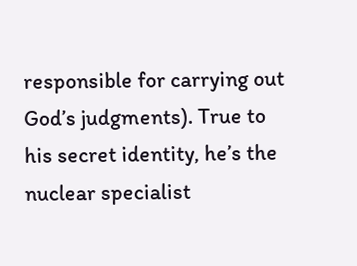responsible for carrying out God’s judgments). True to his secret identity, he’s the nuclear specialist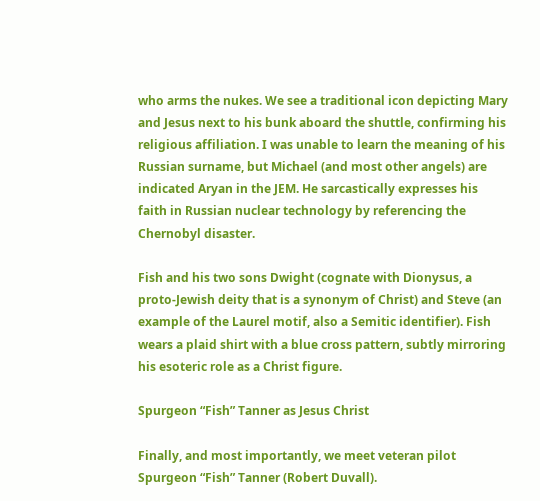who arms the nukes. We see a traditional icon depicting Mary and Jesus next to his bunk aboard the shuttle, confirming his religious affiliation. I was unable to learn the meaning of his Russian surname, but Michael (and most other angels) are indicated Aryan in the JEM. He sarcastically expresses his faith in Russian nuclear technology by referencing the Chernobyl disaster.

Fish and his two sons Dwight (cognate with Dionysus, a proto-Jewish deity that is a synonym of Christ) and Steve (an example of the Laurel motif, also a Semitic identifier). Fish wears a plaid shirt with a blue cross pattern, subtly mirroring his esoteric role as a Christ figure.

Spurgeon “Fish” Tanner as Jesus Christ

Finally, and most importantly, we meet veteran pilot Spurgeon “Fish” Tanner (Robert Duvall).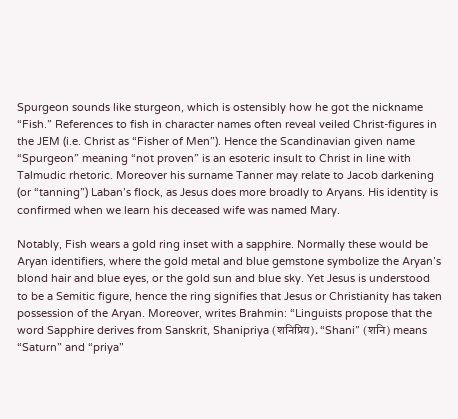Spurgeon sounds like sturgeon, which is ostensibly how he got the nickname “Fish.” References to fish in character names often reveal veiled Christ-figures in the JEM (i.e. Christ as “Fisher of Men”). Hence the Scandinavian given name “Spurgeon” meaning “not proven” is an esoteric insult to Christ in line with Talmudic rhetoric. Moreover his surname Tanner may relate to Jacob darkening (or “tanning”) Laban’s flock, as Jesus does more broadly to Aryans. His identity is confirmed when we learn his deceased wife was named Mary.

Notably, Fish wears a gold ring inset with a sapphire. Normally these would be Aryan identifiers, where the gold metal and blue gemstone symbolize the Aryan’s blond hair and blue eyes, or the gold sun and blue sky. Yet Jesus is understood to be a Semitic figure, hence the ring signifies that Jesus or Christianity has taken possession of the Aryan. Moreover, writes Brahmin: “Linguists propose that the word Sapphire derives from Sanskrit, Shanipriya (शनिप्रिय). “Shani” (शनि) means “Saturn” and “priya”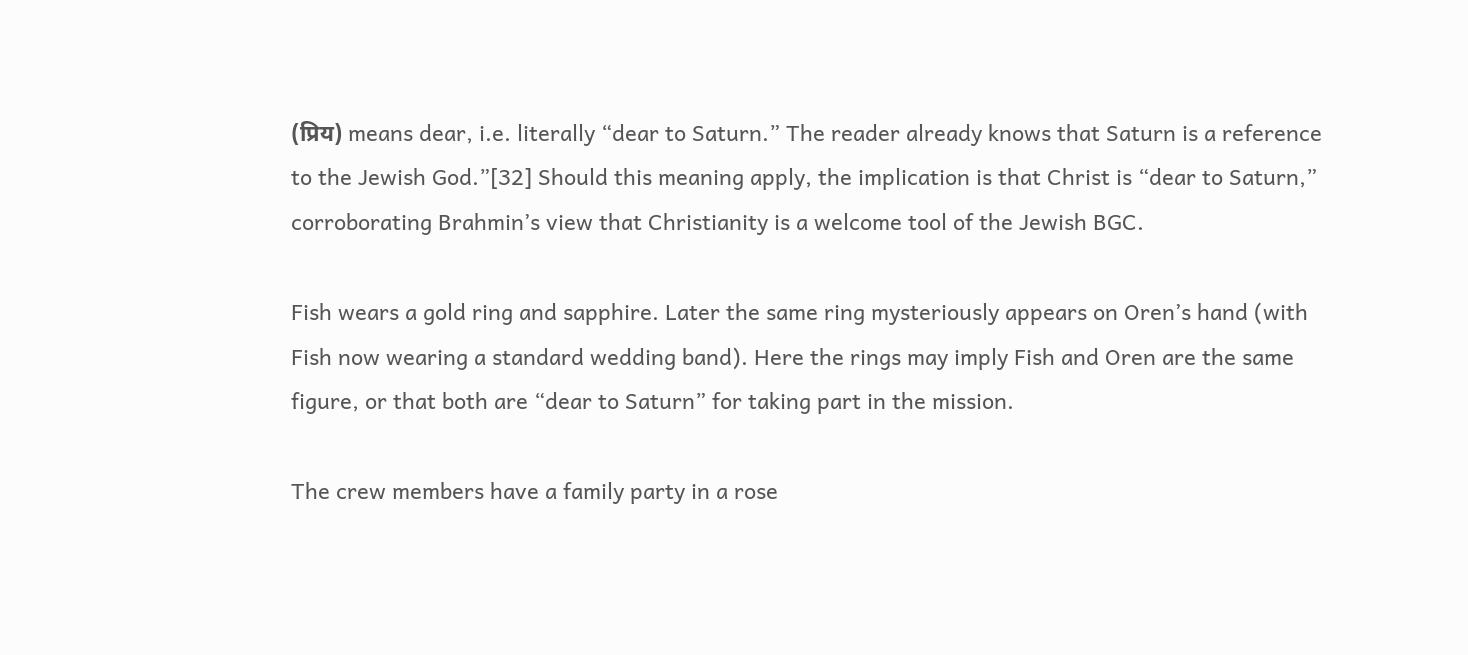(प्रिय) means dear, i.e. literally “dear to Saturn.” The reader already knows that Saturn is a reference to the Jewish God.”[32] Should this meaning apply, the implication is that Christ is “dear to Saturn,” corroborating Brahmin’s view that Christianity is a welcome tool of the Jewish BGC.

Fish wears a gold ring and sapphire. Later the same ring mysteriously appears on Oren’s hand (with Fish now wearing a standard wedding band). Here the rings may imply Fish and Oren are the same figure, or that both are “dear to Saturn” for taking part in the mission.

The crew members have a family party in a rose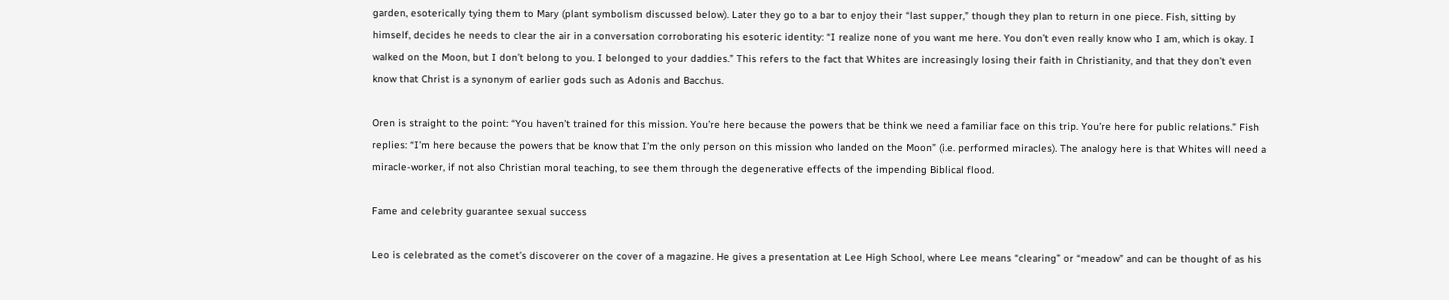garden, esoterically tying them to Mary (plant symbolism discussed below). Later they go to a bar to enjoy their “last supper,” though they plan to return in one piece. Fish, sitting by himself, decides he needs to clear the air in a conversation corroborating his esoteric identity: “I realize none of you want me here. You don’t even really know who I am, which is okay. I walked on the Moon, but I don’t belong to you. I belonged to your daddies.” This refers to the fact that Whites are increasingly losing their faith in Christianity, and that they don’t even know that Christ is a synonym of earlier gods such as Adonis and Bacchus.

Oren is straight to the point: “You haven’t trained for this mission. You’re here because the powers that be think we need a familiar face on this trip. You’re here for public relations.” Fish replies: “I’m here because the powers that be know that I’m the only person on this mission who landed on the Moon” (i.e. performed miracles). The analogy here is that Whites will need a miracle-worker, if not also Christian moral teaching, to see them through the degenerative effects of the impending Biblical flood.

Fame and celebrity guarantee sexual success

Leo is celebrated as the comet’s discoverer on the cover of a magazine. He gives a presentation at Lee High School, where Lee means “clearing” or “meadow” and can be thought of as his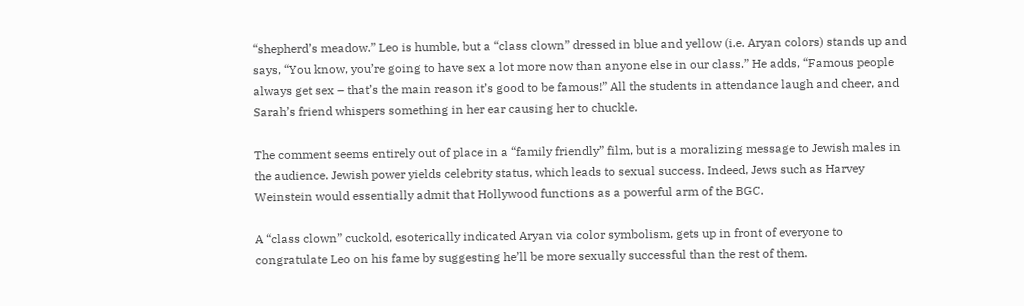“shepherd’s meadow.” Leo is humble, but a “class clown” dressed in blue and yellow (i.e. Aryan colors) stands up and says, “You know, you’re going to have sex a lot more now than anyone else in our class.” He adds, “Famous people always get sex – that’s the main reason it’s good to be famous!” All the students in attendance laugh and cheer, and Sarah’s friend whispers something in her ear causing her to chuckle.

The comment seems entirely out of place in a “family friendly” film, but is a moralizing message to Jewish males in the audience. Jewish power yields celebrity status, which leads to sexual success. Indeed, Jews such as Harvey Weinstein would essentially admit that Hollywood functions as a powerful arm of the BGC.

A “class clown” cuckold, esoterically indicated Aryan via color symbolism, gets up in front of everyone to congratulate Leo on his fame by suggesting he’ll be more sexually successful than the rest of them.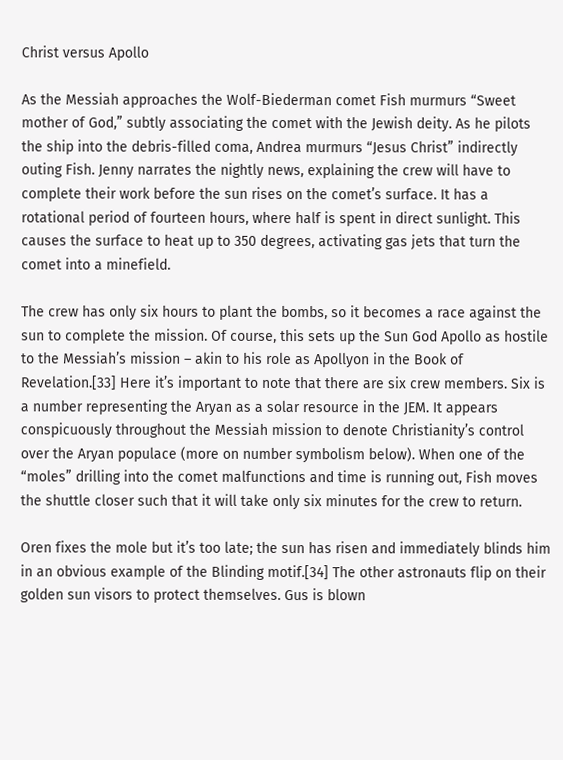Christ versus Apollo

As the Messiah approaches the Wolf-Biederman comet Fish murmurs “Sweet mother of God,” subtly associating the comet with the Jewish deity. As he pilots the ship into the debris-filled coma, Andrea murmurs “Jesus Christ” indirectly outing Fish. Jenny narrates the nightly news, explaining the crew will have to complete their work before the sun rises on the comet’s surface. It has a rotational period of fourteen hours, where half is spent in direct sunlight. This causes the surface to heat up to 350 degrees, activating gas jets that turn the comet into a minefield.

The crew has only six hours to plant the bombs, so it becomes a race against the sun to complete the mission. Of course, this sets up the Sun God Apollo as hostile to the Messiah’s mission – akin to his role as Apollyon in the Book of Revelation.[33] Here it’s important to note that there are six crew members. Six is a number representing the Aryan as a solar resource in the JEM. It appears conspicuously throughout the Messiah mission to denote Christianity’s control over the Aryan populace (more on number symbolism below). When one of the “moles” drilling into the comet malfunctions and time is running out, Fish moves the shuttle closer such that it will take only six minutes for the crew to return.

Oren fixes the mole but it’s too late; the sun has risen and immediately blinds him in an obvious example of the Blinding motif.[34] The other astronauts flip on their golden sun visors to protect themselves. Gus is blown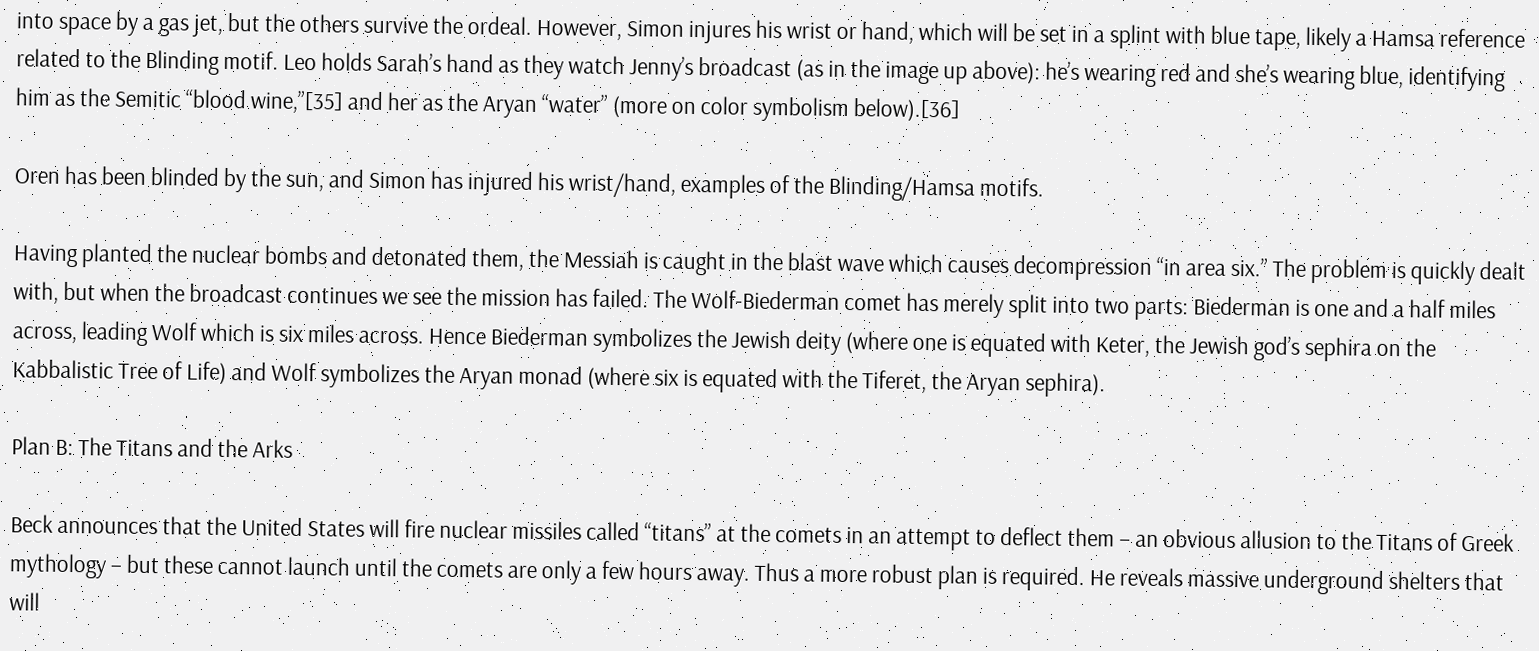into space by a gas jet, but the others survive the ordeal. However, Simon injures his wrist or hand, which will be set in a splint with blue tape, likely a Hamsa reference related to the Blinding motif. Leo holds Sarah’s hand as they watch Jenny’s broadcast (as in the image up above): he’s wearing red and she’s wearing blue, identifying him as the Semitic “blood wine,”[35] and her as the Aryan “water” (more on color symbolism below).[36]

Oren has been blinded by the sun, and Simon has injured his wrist/hand, examples of the Blinding/Hamsa motifs.

Having planted the nuclear bombs and detonated them, the Messiah is caught in the blast wave which causes decompression “in area six.” The problem is quickly dealt with, but when the broadcast continues we see the mission has failed. The Wolf-Biederman comet has merely split into two parts: Biederman is one and a half miles across, leading Wolf which is six miles across. Hence Biederman symbolizes the Jewish deity (where one is equated with Keter, the Jewish god’s sephira on the Kabbalistic Tree of Life) and Wolf symbolizes the Aryan monad (where six is equated with the Tiferet, the Aryan sephira).

Plan B: The Titans and the Arks

Beck announces that the United States will fire nuclear missiles called “titans” at the comets in an attempt to deflect them – an obvious allusion to the Titans of Greek mythology – but these cannot launch until the comets are only a few hours away. Thus a more robust plan is required. He reveals massive underground shelters that will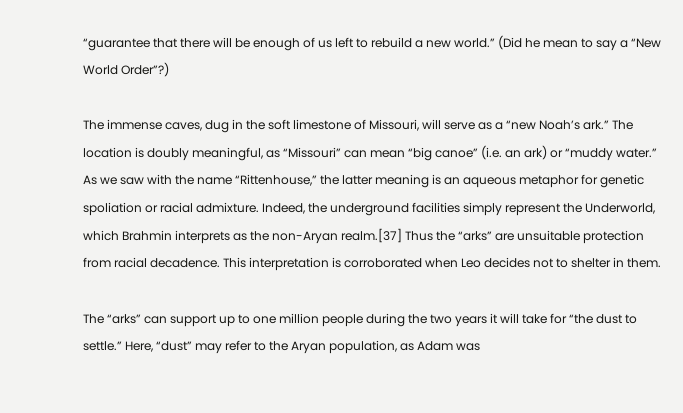“guarantee that there will be enough of us left to rebuild a new world.” (Did he mean to say a “New World Order”?)

The immense caves, dug in the soft limestone of Missouri, will serve as a “new Noah’s ark.” The location is doubly meaningful, as “Missouri” can mean “big canoe” (i.e. an ark) or “muddy water.” As we saw with the name “Rittenhouse,” the latter meaning is an aqueous metaphor for genetic spoliation or racial admixture. Indeed, the underground facilities simply represent the Underworld, which Brahmin interprets as the non-Aryan realm.[37] Thus the “arks” are unsuitable protection from racial decadence. This interpretation is corroborated when Leo decides not to shelter in them.

The “arks” can support up to one million people during the two years it will take for “the dust to settle.” Here, “dust” may refer to the Aryan population, as Adam was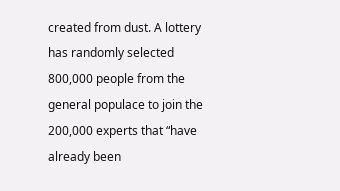created from dust. A lottery has randomly selected 800,000 people from the general populace to join the 200,000 experts that “have already been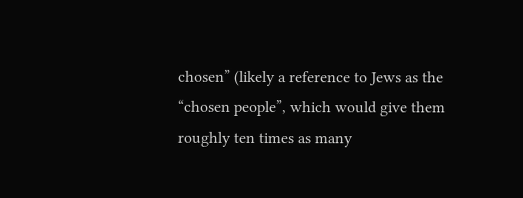chosen” (likely a reference to Jews as the “chosen people”, which would give them roughly ten times as many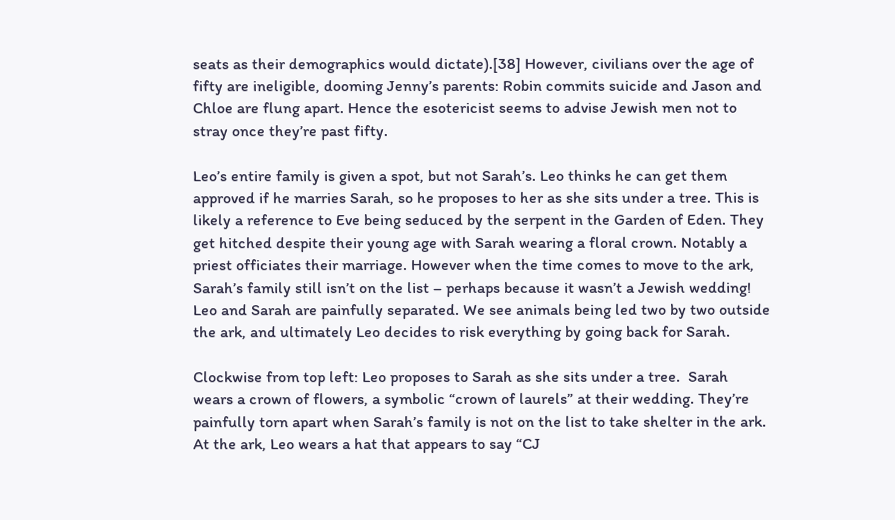seats as their demographics would dictate).[38] However, civilians over the age of fifty are ineligible, dooming Jenny’s parents: Robin commits suicide and Jason and Chloe are flung apart. Hence the esotericist seems to advise Jewish men not to stray once they’re past fifty.

Leo’s entire family is given a spot, but not Sarah’s. Leo thinks he can get them approved if he marries Sarah, so he proposes to her as she sits under a tree. This is likely a reference to Eve being seduced by the serpent in the Garden of Eden. They get hitched despite their young age with Sarah wearing a floral crown. Notably a priest officiates their marriage. However when the time comes to move to the ark, Sarah’s family still isn’t on the list – perhaps because it wasn’t a Jewish wedding! Leo and Sarah are painfully separated. We see animals being led two by two outside the ark, and ultimately Leo decides to risk everything by going back for Sarah.

Clockwise from top left: Leo proposes to Sarah as she sits under a tree.  Sarah wears a crown of flowers, a symbolic “crown of laurels” at their wedding. They’re painfully torn apart when Sarah’s family is not on the list to take shelter in the ark. At the ark, Leo wears a hat that appears to say “CJ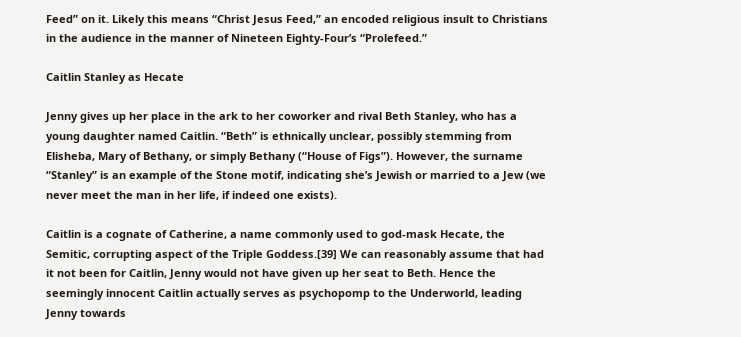Feed” on it. Likely this means “Christ Jesus Feed,” an encoded religious insult to Christians in the audience in the manner of Nineteen Eighty-Four’s “Prolefeed.”

Caitlin Stanley as Hecate

Jenny gives up her place in the ark to her coworker and rival Beth Stanley, who has a young daughter named Caitlin. “Beth” is ethnically unclear, possibly stemming from Elisheba, Mary of Bethany, or simply Bethany (“House of Figs”). However, the surname “Stanley” is an example of the Stone motif, indicating she’s Jewish or married to a Jew (we never meet the man in her life, if indeed one exists).

Caitlin is a cognate of Catherine, a name commonly used to god-mask Hecate, the Semitic, corrupting aspect of the Triple Goddess.[39] We can reasonably assume that had it not been for Caitlin, Jenny would not have given up her seat to Beth. Hence the seemingly innocent Caitlin actually serves as psychopomp to the Underworld, leading Jenny towards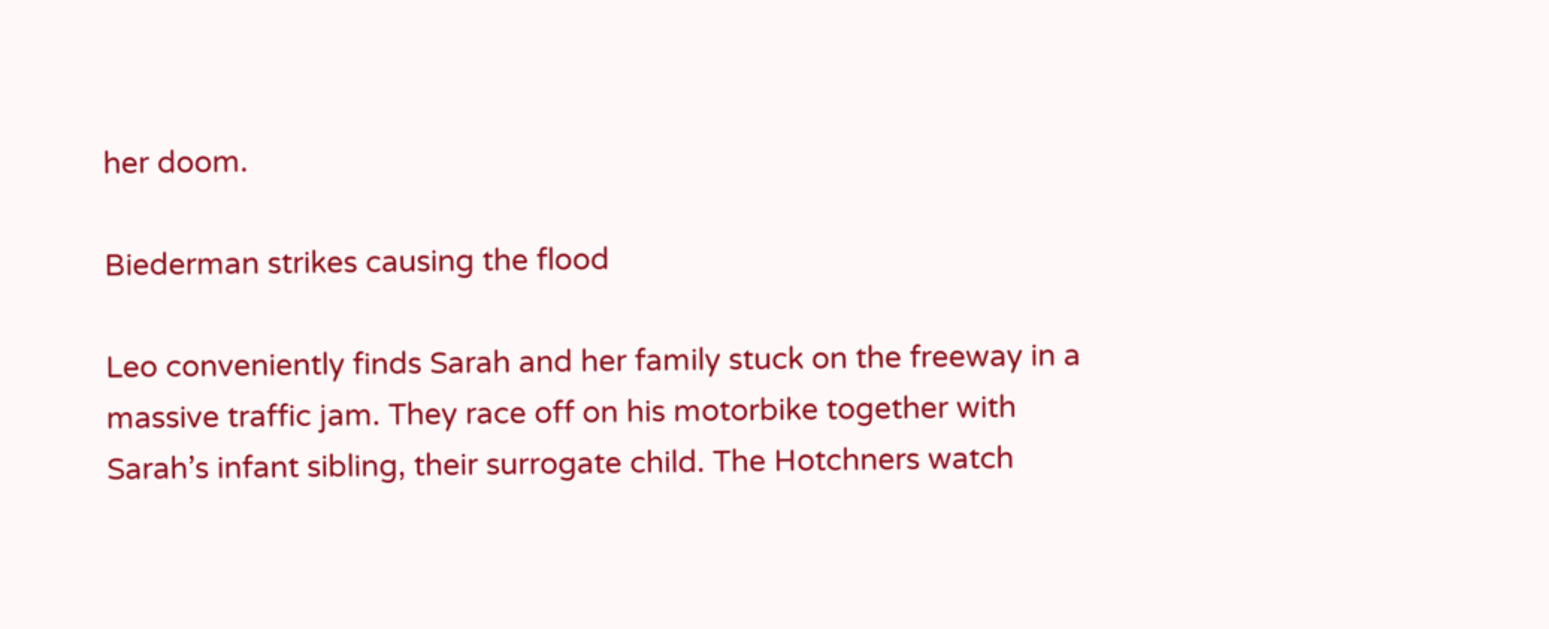her doom.

Biederman strikes causing the flood

Leo conveniently finds Sarah and her family stuck on the freeway in a massive traffic jam. They race off on his motorbike together with Sarah’s infant sibling, their surrogate child. The Hotchners watch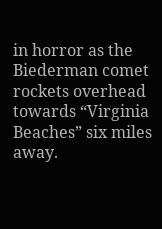in horror as the Biederman comet rockets overhead towards “Virginia Beaches” six miles away.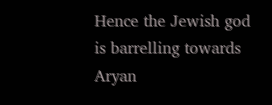Hence the Jewish god is barrelling towards Aryan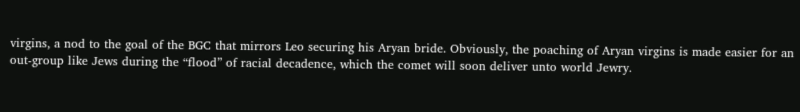virgins, a nod to the goal of the BGC that mirrors Leo securing his Aryan bride. Obviously, the poaching of Aryan virgins is made easier for an out-group like Jews during the “flood” of racial decadence, which the comet will soon deliver unto world Jewry.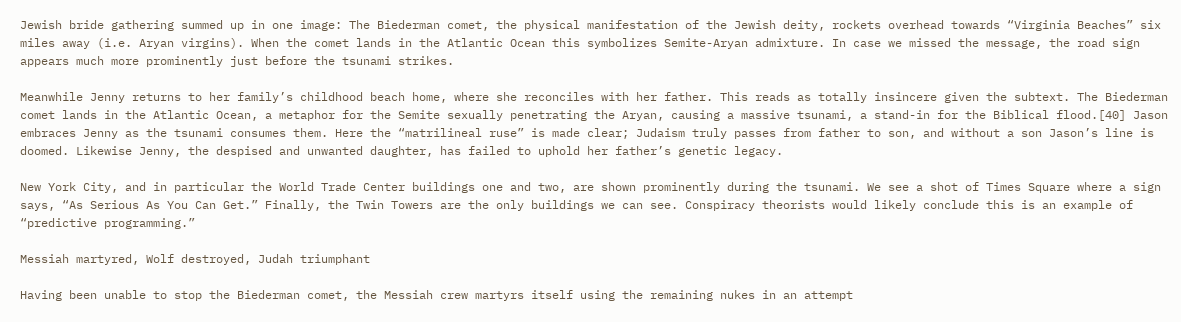Jewish bride gathering summed up in one image: The Biederman comet, the physical manifestation of the Jewish deity, rockets overhead towards “Virginia Beaches” six miles away (i.e. Aryan virgins). When the comet lands in the Atlantic Ocean this symbolizes Semite-Aryan admixture. In case we missed the message, the road sign appears much more prominently just before the tsunami strikes.

Meanwhile Jenny returns to her family’s childhood beach home, where she reconciles with her father. This reads as totally insincere given the subtext. The Biederman comet lands in the Atlantic Ocean, a metaphor for the Semite sexually penetrating the Aryan, causing a massive tsunami, a stand-in for the Biblical flood.[40] Jason embraces Jenny as the tsunami consumes them. Here the “matrilineal ruse” is made clear; Judaism truly passes from father to son, and without a son Jason’s line is doomed. Likewise Jenny, the despised and unwanted daughter, has failed to uphold her father’s genetic legacy.

New York City, and in particular the World Trade Center buildings one and two, are shown prominently during the tsunami. We see a shot of Times Square where a sign says, “As Serious As You Can Get.” Finally, the Twin Towers are the only buildings we can see. Conspiracy theorists would likely conclude this is an example of “predictive programming.”

Messiah martyred, Wolf destroyed, Judah triumphant

Having been unable to stop the Biederman comet, the Messiah crew martyrs itself using the remaining nukes in an attempt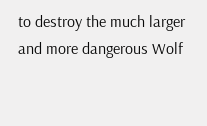to destroy the much larger and more dangerous Wolf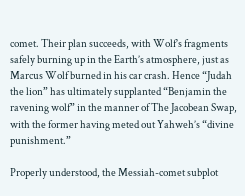comet. Their plan succeeds, with Wolf’s fragments safely burning up in the Earth’s atmosphere, just as Marcus Wolf burned in his car crash. Hence “Judah the lion” has ultimately supplanted “Benjamin the ravening wolf” in the manner of The Jacobean Swap, with the former having meted out Yahweh’s “divine punishment.”

Properly understood, the Messiah-comet subplot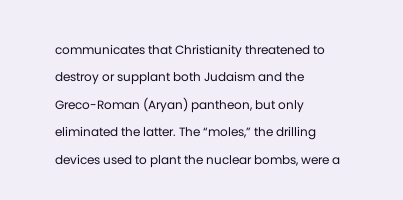communicates that Christianity threatened to destroy or supplant both Judaism and the Greco-Roman (Aryan) pantheon, but only eliminated the latter. The “moles,” the drilling devices used to plant the nuclear bombs, were a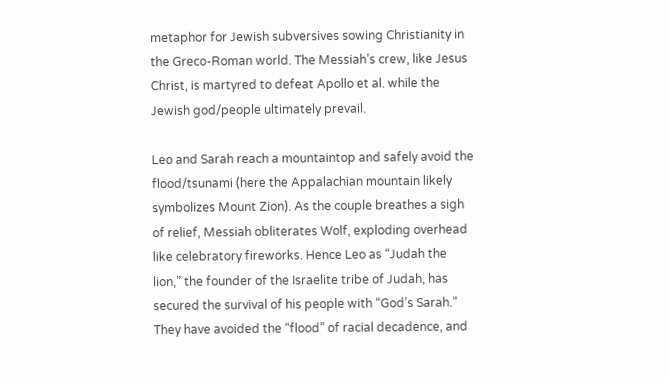metaphor for Jewish subversives sowing Christianity in the Greco-Roman world. The Messiah’s crew, like Jesus Christ, is martyred to defeat Apollo et al. while the Jewish god/people ultimately prevail.

Leo and Sarah reach a mountaintop and safely avoid the flood/tsunami (here the Appalachian mountain likely symbolizes Mount Zion). As the couple breathes a sigh of relief, Messiah obliterates Wolf, exploding overhead like celebratory fireworks. Hence Leo as “Judah the lion,” the founder of the Israelite tribe of Judah, has secured the survival of his people with “God’s Sarah.” They have avoided the “flood” of racial decadence, and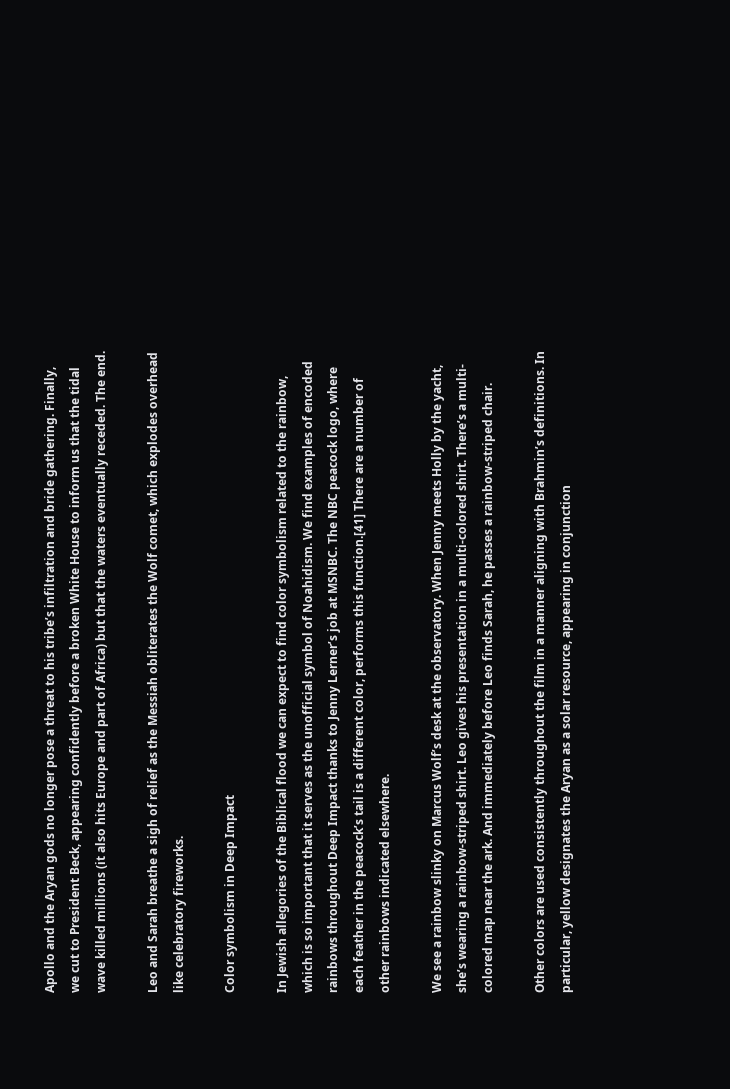Apollo and the Aryan gods no longer pose a threat to his tribe’s infiltration and bride gathering. Finally, we cut to President Beck, appearing confidently before a broken White House to inform us that the tidal wave killed millions (it also hits Europe and part of Africa) but that the waters eventually receded. The end.

Leo and Sarah breathe a sigh of relief as the Messiah obliterates the Wolf comet, which explodes overhead like celebratory fireworks.

Color symbolism in Deep Impact

In Jewish allegories of the Biblical flood we can expect to find color symbolism related to the rainbow, which is so important that it serves as the unofficial symbol of Noahidism. We find examples of encoded rainbows throughout Deep Impact thanks to Jenny Lerner’s job at MSNBC. The NBC peacock logo, where each feather in the peacock’s tail is a different color, performs this function.[41] There are a number of other rainbows indicated elsewhere.

We see a rainbow slinky on Marcus Wolf’s desk at the observatory. When Jenny meets Holly by the yacht, she’s wearing a rainbow-striped shirt. Leo gives his presentation in a multi-colored shirt. There’s a multi-colored map near the ark. And immediately before Leo finds Sarah, he passes a rainbow-striped chair.

Other colors are used consistently throughout the film in a manner aligning with Brahmin’s definitions. In particular, yellow designates the Aryan as a solar resource, appearing in conjunction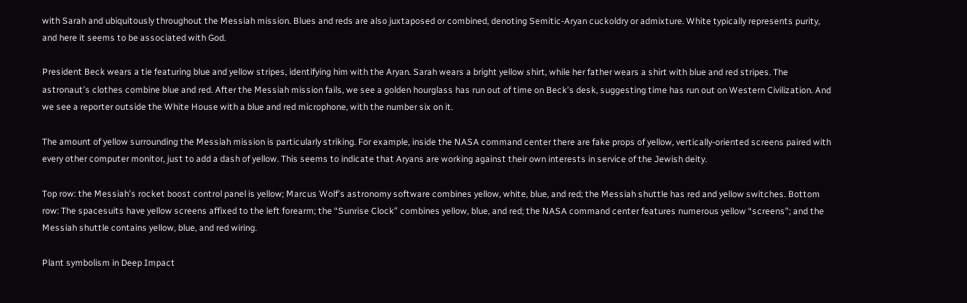with Sarah and ubiquitously throughout the Messiah mission. Blues and reds are also juxtaposed or combined, denoting Semitic-Aryan cuckoldry or admixture. White typically represents purity, and here it seems to be associated with God.

President Beck wears a tie featuring blue and yellow stripes, identifying him with the Aryan. Sarah wears a bright yellow shirt, while her father wears a shirt with blue and red stripes. The astronaut’s clothes combine blue and red. After the Messiah mission fails, we see a golden hourglass has run out of time on Beck’s desk, suggesting time has run out on Western Civilization. And we see a reporter outside the White House with a blue and red microphone, with the number six on it.

The amount of yellow surrounding the Messiah mission is particularly striking. For example, inside the NASA command center there are fake props of yellow, vertically-oriented screens paired with every other computer monitor, just to add a dash of yellow. This seems to indicate that Aryans are working against their own interests in service of the Jewish deity.

Top row: the Messiah’s rocket boost control panel is yellow; Marcus Wolf’s astronomy software combines yellow, white, blue, and red; the Messiah shuttle has red and yellow switches. Bottom row: The spacesuits have yellow screens affixed to the left forearm; the “Sunrise Clock” combines yellow, blue, and red; the NASA command center features numerous yellow “screens”; and the Messiah shuttle contains yellow, blue, and red wiring.

Plant symbolism in Deep Impact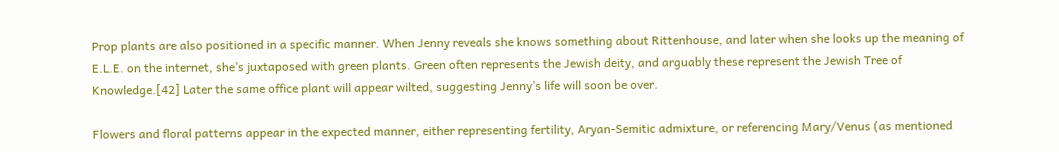Prop plants are also positioned in a specific manner. When Jenny reveals she knows something about Rittenhouse, and later when she looks up the meaning of E.L.E. on the internet, she’s juxtaposed with green plants. Green often represents the Jewish deity, and arguably these represent the Jewish Tree of Knowledge.[42] Later the same office plant will appear wilted, suggesting Jenny’s life will soon be over.

Flowers and floral patterns appear in the expected manner, either representing fertility, Aryan-Semitic admixture, or referencing Mary/Venus (as mentioned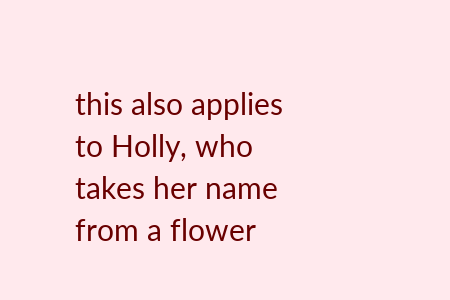this also applies to Holly, who takes her name from a flower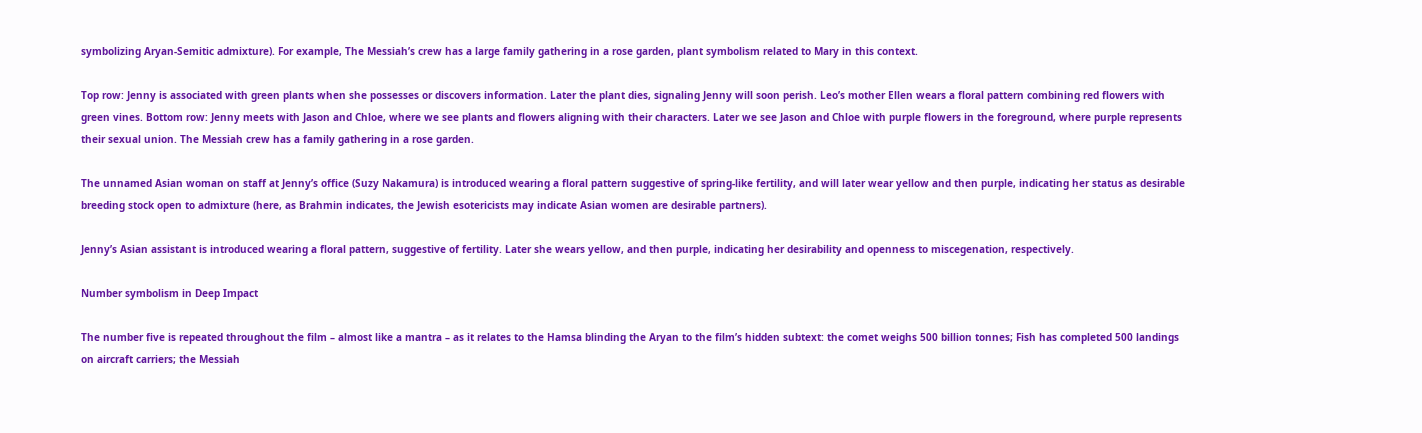symbolizing Aryan-Semitic admixture). For example, The Messiah’s crew has a large family gathering in a rose garden, plant symbolism related to Mary in this context.

Top row: Jenny is associated with green plants when she possesses or discovers information. Later the plant dies, signaling Jenny will soon perish. Leo’s mother Ellen wears a floral pattern combining red flowers with green vines. Bottom row: Jenny meets with Jason and Chloe, where we see plants and flowers aligning with their characters. Later we see Jason and Chloe with purple flowers in the foreground, where purple represents their sexual union. The Messiah crew has a family gathering in a rose garden.

The unnamed Asian woman on staff at Jenny’s office (Suzy Nakamura) is introduced wearing a floral pattern suggestive of spring-like fertility, and will later wear yellow and then purple, indicating her status as desirable breeding stock open to admixture (here, as Brahmin indicates, the Jewish esotericists may indicate Asian women are desirable partners).

Jenny’s Asian assistant is introduced wearing a floral pattern, suggestive of fertility. Later she wears yellow, and then purple, indicating her desirability and openness to miscegenation, respectively.

Number symbolism in Deep Impact

The number five is repeated throughout the film – almost like a mantra – as it relates to the Hamsa blinding the Aryan to the film’s hidden subtext: the comet weighs 500 billion tonnes; Fish has completed 500 landings on aircraft carriers; the Messiah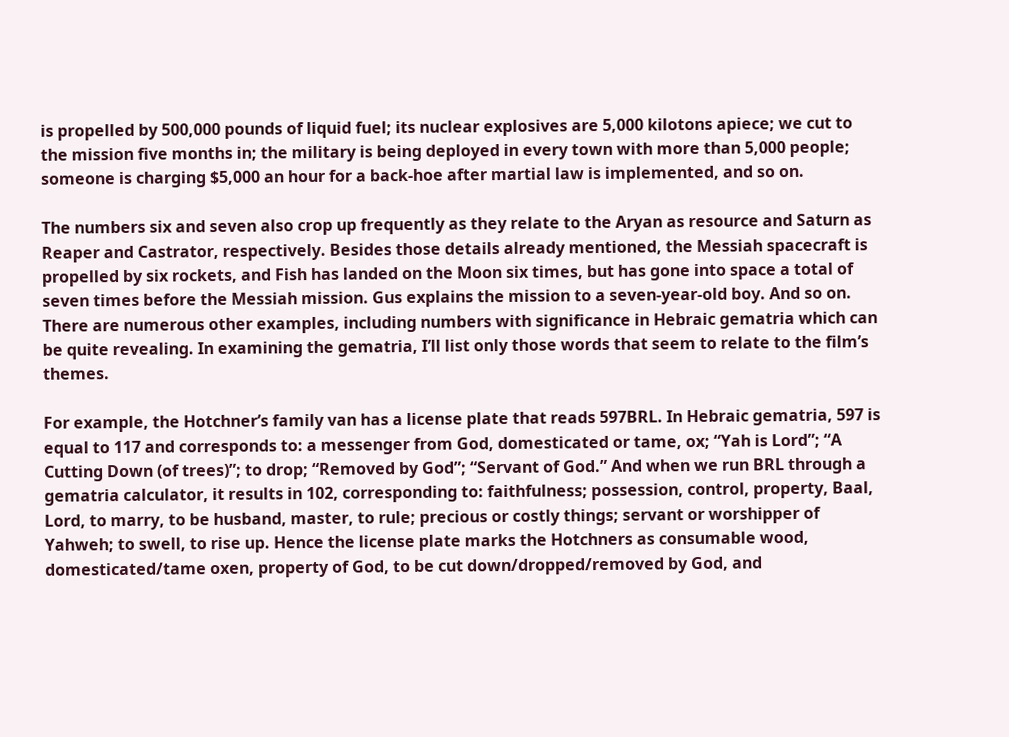is propelled by 500,000 pounds of liquid fuel; its nuclear explosives are 5,000 kilotons apiece; we cut to the mission five months in; the military is being deployed in every town with more than 5,000 people; someone is charging $5,000 an hour for a back-hoe after martial law is implemented, and so on.

The numbers six and seven also crop up frequently as they relate to the Aryan as resource and Saturn as Reaper and Castrator, respectively. Besides those details already mentioned, the Messiah spacecraft is propelled by six rockets, and Fish has landed on the Moon six times, but has gone into space a total of seven times before the Messiah mission. Gus explains the mission to a seven-year-old boy. And so on. There are numerous other examples, including numbers with significance in Hebraic gematria which can be quite revealing. In examining the gematria, I’ll list only those words that seem to relate to the film’s themes.

For example, the Hotchner’s family van has a license plate that reads 597BRL. In Hebraic gematria, 597 is equal to 117 and corresponds to: a messenger from God, domesticated or tame, ox; “Yah is Lord”; “A Cutting Down (of trees)”; to drop; “Removed by God”; “Servant of God.” And when we run BRL through a gematria calculator, it results in 102, corresponding to: faithfulness; possession, control, property, Baal, Lord, to marry, to be husband, master, to rule; precious or costly things; servant or worshipper of Yahweh; to swell, to rise up. Hence the license plate marks the Hotchners as consumable wood, domesticated/tame oxen, property of God, to be cut down/dropped/removed by God, and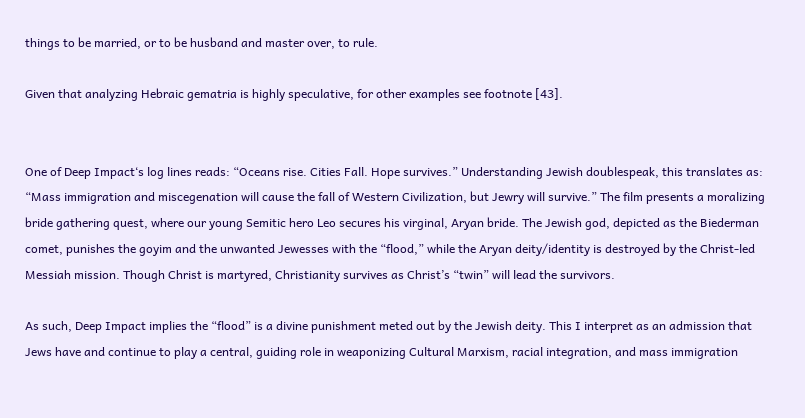things to be married, or to be husband and master over, to rule.

Given that analyzing Hebraic gematria is highly speculative, for other examples see footnote [43].


One of Deep Impact‘s log lines reads: “Oceans rise. Cities Fall. Hope survives.” Understanding Jewish doublespeak, this translates as: “Mass immigration and miscegenation will cause the fall of Western Civilization, but Jewry will survive.” The film presents a moralizing bride gathering quest, where our young Semitic hero Leo secures his virginal, Aryan bride. The Jewish god, depicted as the Biederman comet, punishes the goyim and the unwanted Jewesses with the “flood,” while the Aryan deity/identity is destroyed by the Christ-led Messiah mission. Though Christ is martyred, Christianity survives as Christ’s “twin” will lead the survivors.

As such, Deep Impact implies the “flood” is a divine punishment meted out by the Jewish deity. This I interpret as an admission that Jews have and continue to play a central, guiding role in weaponizing Cultural Marxism, racial integration, and mass immigration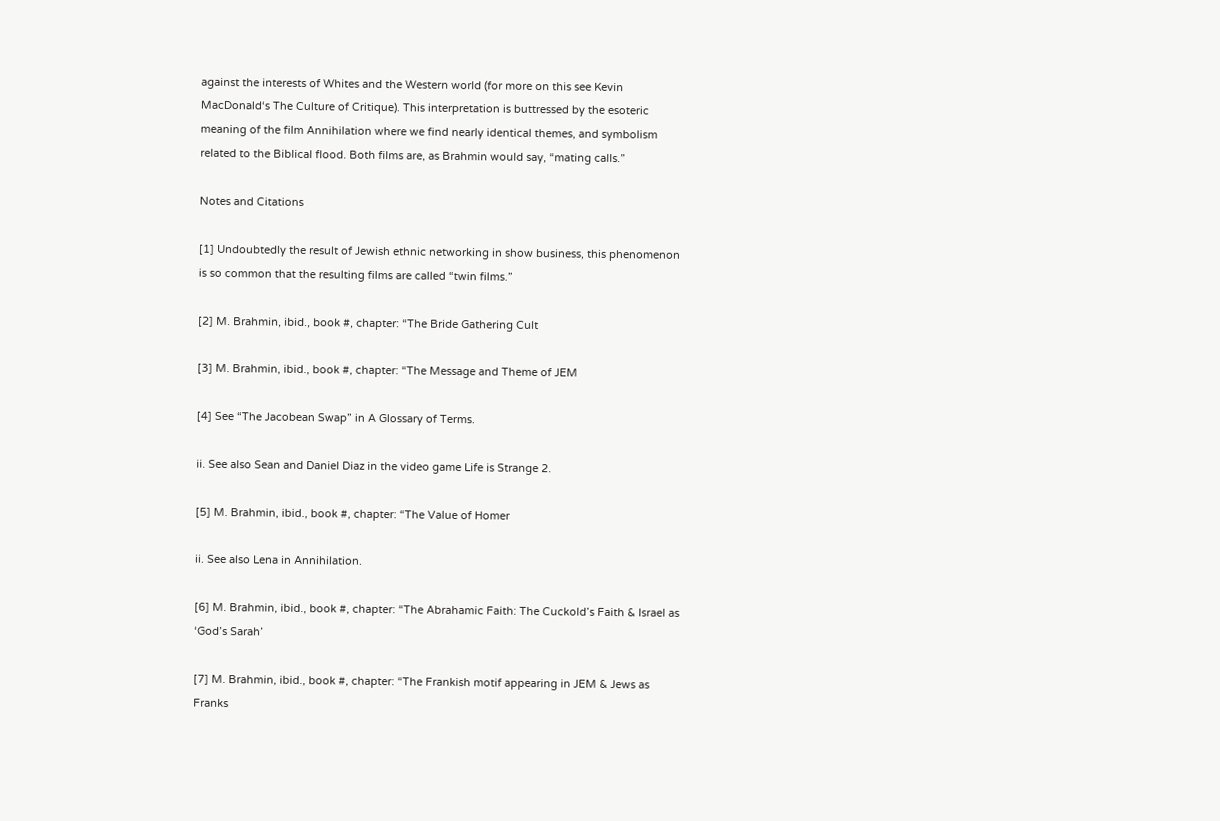against the interests of Whites and the Western world (for more on this see Kevin MacDonald‘s The Culture of Critique). This interpretation is buttressed by the esoteric meaning of the film Annihilation where we find nearly identical themes, and symbolism related to the Biblical flood. Both films are, as Brahmin would say, “mating calls.”

Notes and Citations

[1] Undoubtedly the result of Jewish ethnic networking in show business, this phenomenon is so common that the resulting films are called “twin films.”

[2] M. Brahmin, ibid., book #, chapter: “The Bride Gathering Cult

[3] M. Brahmin, ibid., book #, chapter: “The Message and Theme of JEM

[4] See “The Jacobean Swap” in A Glossary of Terms.

ii. See also Sean and Daniel Diaz in the video game Life is Strange 2.

[5] M. Brahmin, ibid., book #, chapter: “The Value of Homer

ii. See also Lena in Annihilation.

[6] M. Brahmin, ibid., book #, chapter: “The Abrahamic Faith: The Cuckold’s Faith & Israel as ‘God’s Sarah’

[7] M. Brahmin, ibid., book #, chapter: “The Frankish motif appearing in JEM & Jews as Franks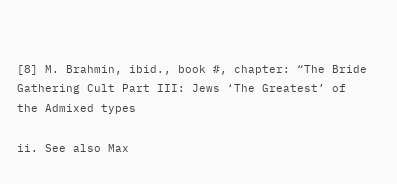[8] M. Brahmin, ibid., book #, chapter: “The Bride Gathering Cult Part III: Jews ‘The Greatest’ of the Admixed types

ii. See also Max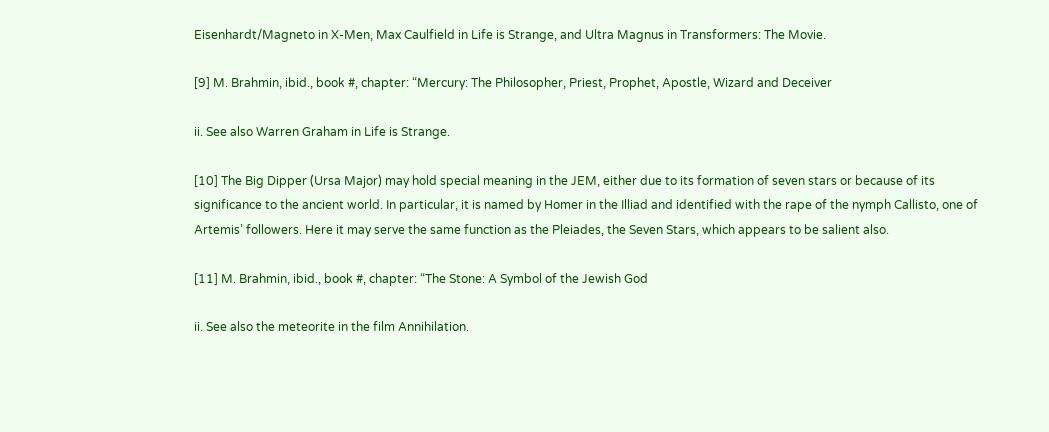Eisenhardt/Magneto in X-Men, Max Caulfield in Life is Strange, and Ultra Magnus in Transformers: The Movie.

[9] M. Brahmin, ibid., book #, chapter: “Mercury: The Philosopher, Priest, Prophet, Apostle, Wizard and Deceiver

ii. See also Warren Graham in Life is Strange.

[10] The Big Dipper (Ursa Major) may hold special meaning in the JEM, either due to its formation of seven stars or because of its significance to the ancient world. In particular, it is named by Homer in the Illiad and identified with the rape of the nymph Callisto, one of Artemis’ followers. Here it may serve the same function as the Pleiades, the Seven Stars, which appears to be salient also.

[11] M. Brahmin, ibid., book #, chapter: “The Stone: A Symbol of the Jewish God

ii. See also the meteorite in the film Annihilation.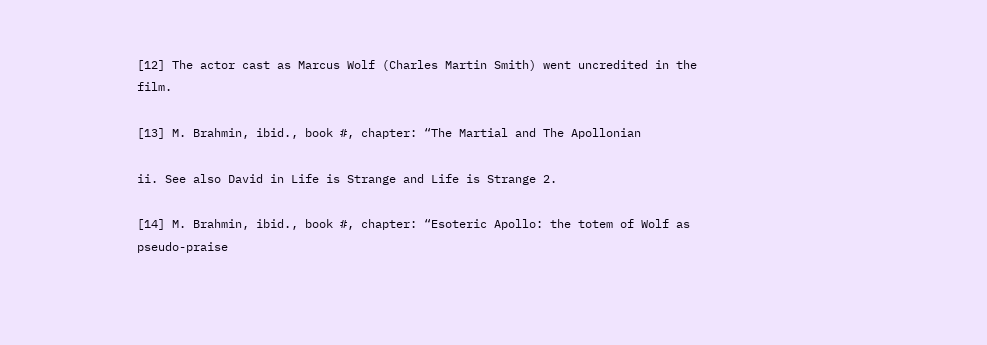[12] The actor cast as Marcus Wolf (Charles Martin Smith) went uncredited in the film.

[13] M. Brahmin, ibid., book #, chapter: “The Martial and The Apollonian

ii. See also David in Life is Strange and Life is Strange 2.

[14] M. Brahmin, ibid., book #, chapter: “Esoteric Apollo: the totem of Wolf as pseudo-praise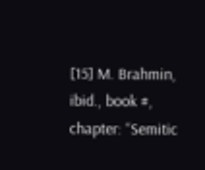[15] M. Brahmin, ibid., book #, chapter: “Semitic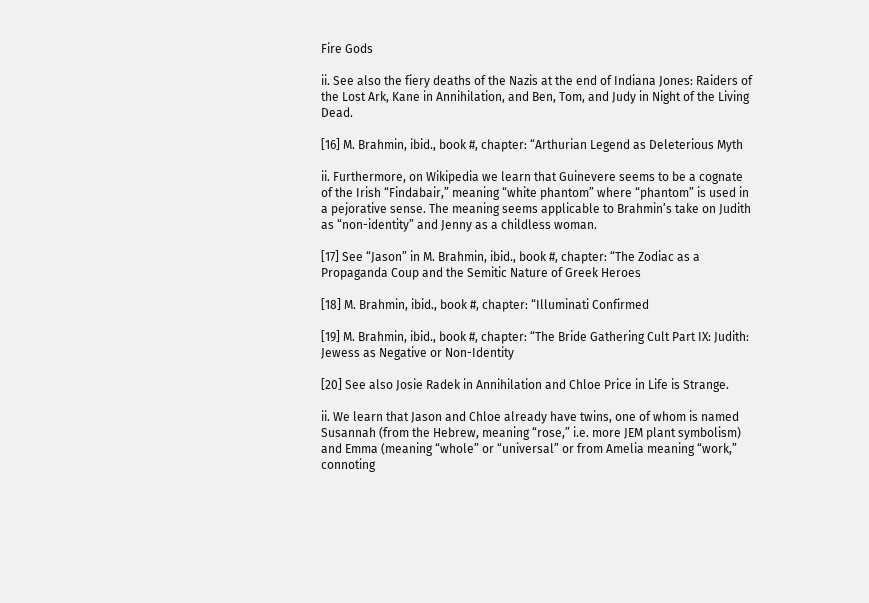Fire Gods

ii. See also the fiery deaths of the Nazis at the end of Indiana Jones: Raiders of the Lost Ark, Kane in Annihilation, and Ben, Tom, and Judy in Night of the Living Dead.

[16] M. Brahmin, ibid., book #, chapter: “Arthurian Legend as Deleterious Myth

ii. Furthermore, on Wikipedia we learn that Guinevere seems to be a cognate of the Irish “Findabair,” meaning “white phantom” where “phantom” is used in a pejorative sense. The meaning seems applicable to Brahmin’s take on Judith as “non-identity” and Jenny as a childless woman.

[17] See “Jason” in M. Brahmin, ibid., book #, chapter: “The Zodiac as a Propaganda Coup and the Semitic Nature of Greek Heroes

[18] M. Brahmin, ibid., book #, chapter: “Illuminati Confirmed

[19] M. Brahmin, ibid., book #, chapter: “The Bride Gathering Cult Part IX: Judith: Jewess as Negative or Non-Identity

[20] See also Josie Radek in Annihilation and Chloe Price in Life is Strange.

ii. We learn that Jason and Chloe already have twins, one of whom is named Susannah (from the Hebrew, meaning “rose,” i.e. more JEM plant symbolism) and Emma (meaning “whole” or “universal” or from Amelia meaning “work,” connoting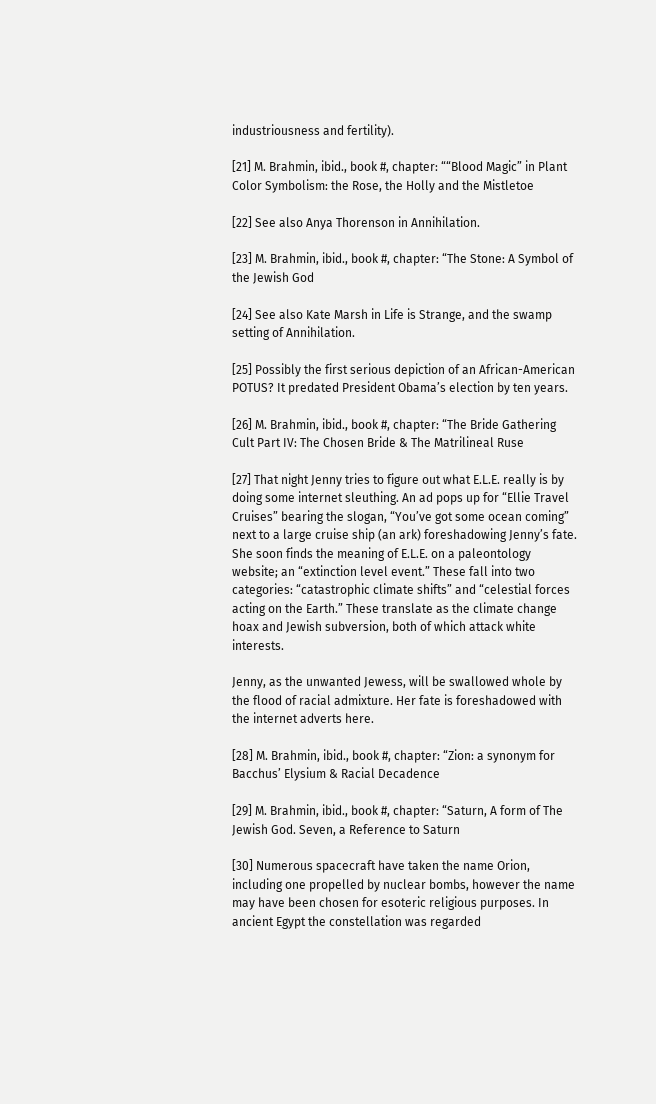industriousness and fertility).

[21] M. Brahmin, ibid., book #, chapter: ““Blood Magic” in Plant Color Symbolism: the Rose, the Holly and the Mistletoe

[22] See also Anya Thorenson in Annihilation.

[23] M. Brahmin, ibid., book #, chapter: “The Stone: A Symbol of the Jewish God

[24] See also Kate Marsh in Life is Strange, and the swamp setting of Annihilation.

[25] Possibly the first serious depiction of an African-American POTUS? It predated President Obama’s election by ten years.

[26] M. Brahmin, ibid., book #, chapter: “The Bride Gathering Cult Part IV: The Chosen Bride & The Matrilineal Ruse

[27] That night Jenny tries to figure out what E.L.E. really is by doing some internet sleuthing. An ad pops up for “Ellie Travel Cruises” bearing the slogan, “You’ve got some ocean coming” next to a large cruise ship (an ark) foreshadowing Jenny’s fate. She soon finds the meaning of E.L.E. on a paleontology website; an “extinction level event.” These fall into two categories: “catastrophic climate shifts” and “celestial forces acting on the Earth.” These translate as the climate change hoax and Jewish subversion, both of which attack white interests.

Jenny, as the unwanted Jewess, will be swallowed whole by the flood of racial admixture. Her fate is foreshadowed with the internet adverts here.

[28] M. Brahmin, ibid., book #, chapter: “Zion: a synonym for Bacchus’ Elysium & Racial Decadence

[29] M. Brahmin, ibid., book #, chapter: “Saturn, A form of The Jewish God. Seven, a Reference to Saturn

[30] Numerous spacecraft have taken the name Orion, including one propelled by nuclear bombs, however the name may have been chosen for esoteric religious purposes. In ancient Egypt the constellation was regarded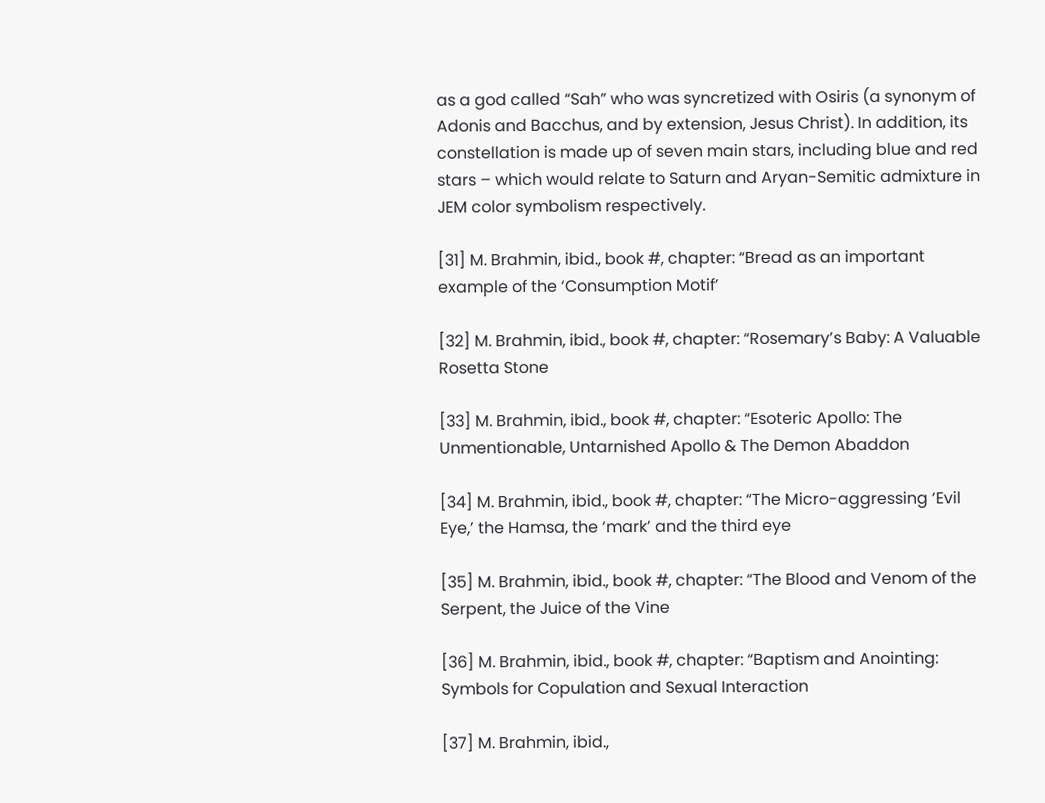as a god called “Sah” who was syncretized with Osiris (a synonym of Adonis and Bacchus, and by extension, Jesus Christ). In addition, its constellation is made up of seven main stars, including blue and red stars – which would relate to Saturn and Aryan-Semitic admixture in JEM color symbolism respectively.

[31] M. Brahmin, ibid., book #, chapter: “Bread as an important example of the ‘Consumption Motif’

[32] M. Brahmin, ibid., book #, chapter: “Rosemary’s Baby: A Valuable Rosetta Stone

[33] M. Brahmin, ibid., book #, chapter: “Esoteric Apollo: The Unmentionable, Untarnished Apollo & The Demon Abaddon

[34] M. Brahmin, ibid., book #, chapter: “The Micro-aggressing ‘Evil Eye,’ the Hamsa, the ‘mark’ and the third eye

[35] M. Brahmin, ibid., book #, chapter: “The Blood and Venom of the Serpent, the Juice of the Vine

[36] M. Brahmin, ibid., book #, chapter: “Baptism and Anointing: Symbols for Copulation and Sexual Interaction

[37] M. Brahmin, ibid.,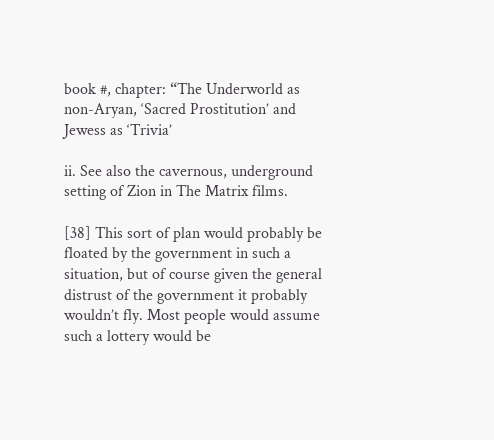book #, chapter: “The Underworld as non-Aryan, ‘Sacred Prostitution’ and Jewess as ‘Trivia’

ii. See also the cavernous, underground setting of Zion in The Matrix films.

[38] This sort of plan would probably be floated by the government in such a situation, but of course given the general distrust of the government it probably wouldn’t fly. Most people would assume such a lottery would be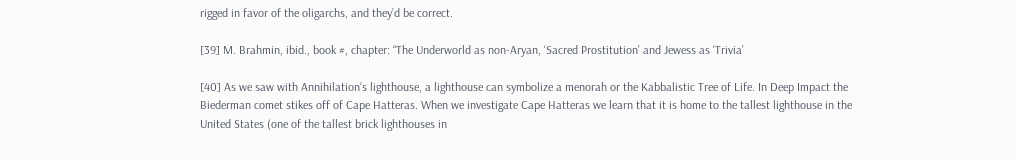rigged in favor of the oligarchs, and they’d be correct.

[39] M. Brahmin, ibid., book #, chapter: “The Underworld as non-Aryan, ‘Sacred Prostitution’ and Jewess as ‘Trivia’

[40] As we saw with Annihilation‘s lighthouse, a lighthouse can symbolize a menorah or the Kabbalistic Tree of Life. In Deep Impact the Biederman comet stikes off of Cape Hatteras. When we investigate Cape Hatteras we learn that it is home to the tallest lighthouse in the United States (one of the tallest brick lighthouses in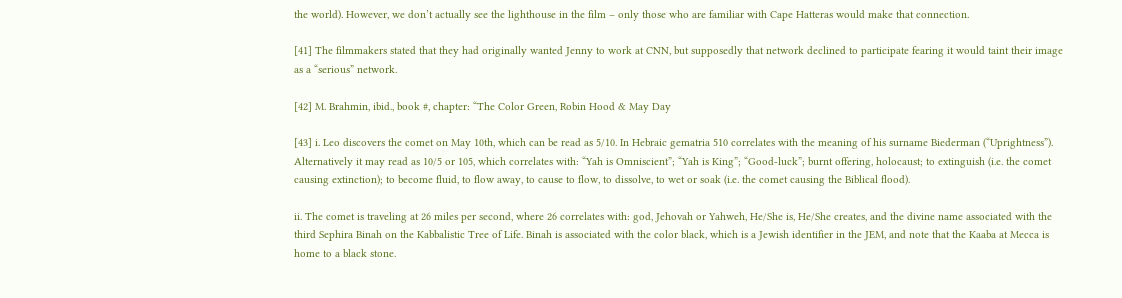the world). However, we don’t actually see the lighthouse in the film – only those who are familiar with Cape Hatteras would make that connection.

[41] The filmmakers stated that they had originally wanted Jenny to work at CNN, but supposedly that network declined to participate fearing it would taint their image as a “serious” network.

[42] M. Brahmin, ibid., book #, chapter: “The Color Green, Robin Hood & May Day

[43] i. Leo discovers the comet on May 10th, which can be read as 5/10. In Hebraic gematria 510 correlates with the meaning of his surname Biederman (“Uprightness”). Alternatively it may read as 10/5 or 105, which correlates with: “Yah is Omniscient”; “Yah is King”; “Good-luck”; burnt offering, holocaust; to extinguish (i.e. the comet causing extinction); to become fluid, to flow away, to cause to flow, to dissolve, to wet or soak (i.e. the comet causing the Biblical flood).

ii. The comet is traveling at 26 miles per second, where 26 correlates with: god, Jehovah or Yahweh, He/She is, He/She creates, and the divine name associated with the third Sephira Binah on the Kabbalistic Tree of Life. Binah is associated with the color black, which is a Jewish identifier in the JEM, and note that the Kaaba at Mecca is home to a black stone.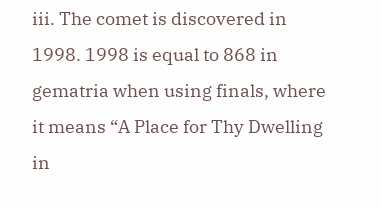iii. The comet is discovered in 1998. 1998 is equal to 868 in gematria when using finals, where it means “A Place for Thy Dwelling in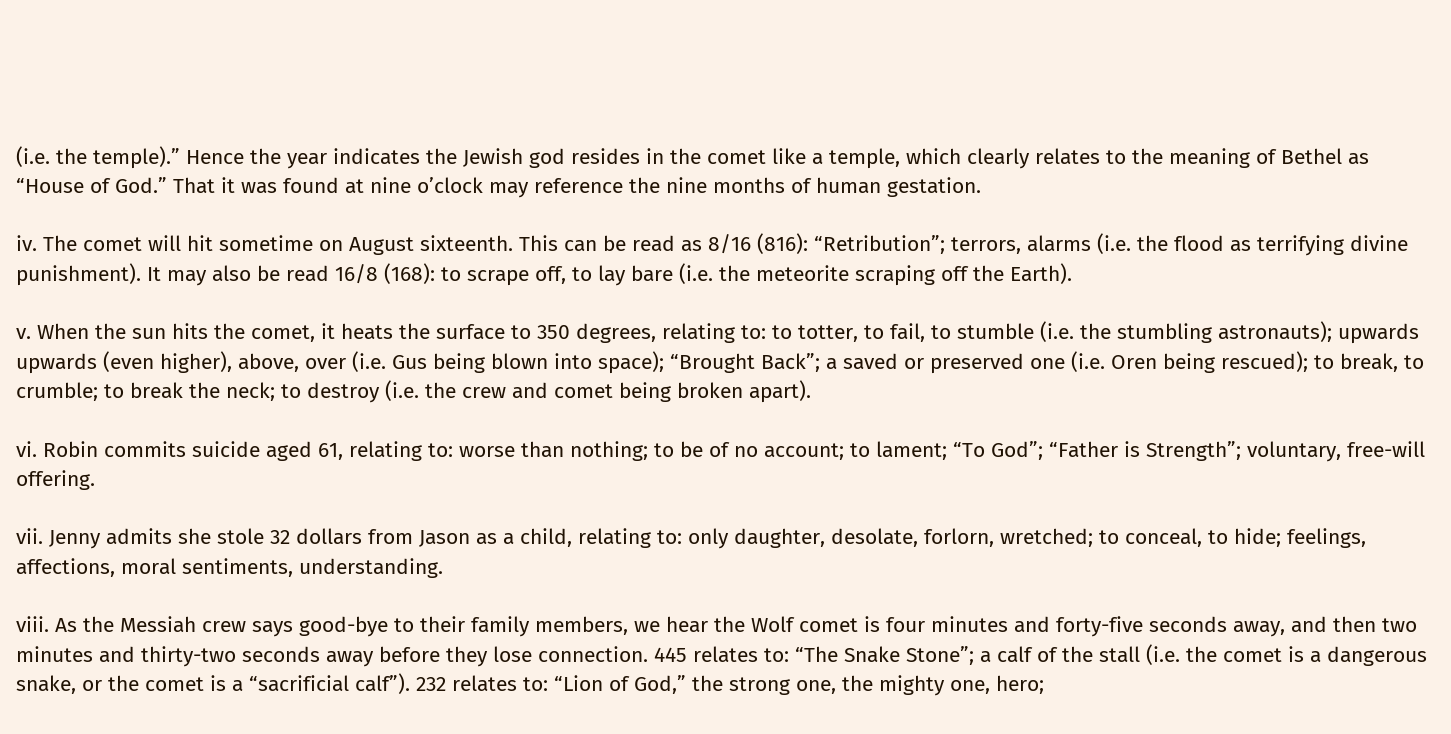(i.e. the temple).” Hence the year indicates the Jewish god resides in the comet like a temple, which clearly relates to the meaning of Bethel as “House of God.” That it was found at nine o’clock may reference the nine months of human gestation.

iv. The comet will hit sometime on August sixteenth. This can be read as 8/16 (816): “Retribution”; terrors, alarms (i.e. the flood as terrifying divine punishment). It may also be read 16/8 (168): to scrape off, to lay bare (i.e. the meteorite scraping off the Earth).

v. When the sun hits the comet, it heats the surface to 350 degrees, relating to: to totter, to fail, to stumble (i.e. the stumbling astronauts); upwards upwards (even higher), above, over (i.e. Gus being blown into space); “Brought Back”; a saved or preserved one (i.e. Oren being rescued); to break, to crumble; to break the neck; to destroy (i.e. the crew and comet being broken apart).

vi. Robin commits suicide aged 61, relating to: worse than nothing; to be of no account; to lament; “To God”; “Father is Strength”; voluntary, free-will offering.

vii. Jenny admits she stole 32 dollars from Jason as a child, relating to: only daughter, desolate, forlorn, wretched; to conceal, to hide; feelings, affections, moral sentiments, understanding.

viii. As the Messiah crew says good-bye to their family members, we hear the Wolf comet is four minutes and forty-five seconds away, and then two minutes and thirty-two seconds away before they lose connection. 445 relates to: “The Snake Stone”; a calf of the stall (i.e. the comet is a dangerous snake, or the comet is a “sacrificial calf”). 232 relates to: “Lion of God,” the strong one, the mighty one, hero;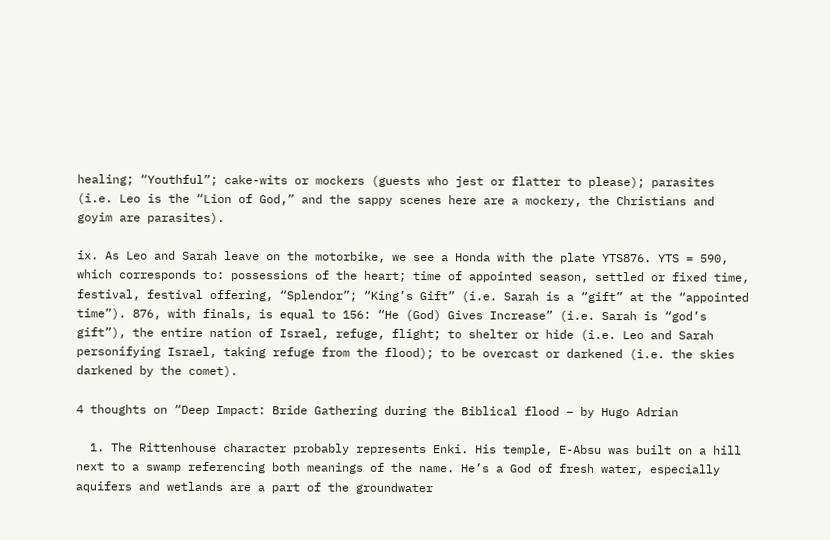healing; “Youthful”; cake-wits or mockers (guests who jest or flatter to please); parasites (i.e. Leo is the “Lion of God,” and the sappy scenes here are a mockery, the Christians and goyim are parasites).

ix. As Leo and Sarah leave on the motorbike, we see a Honda with the plate YTS876. YTS = 590, which corresponds to: possessions of the heart; time of appointed season, settled or fixed time, festival, festival offering, “Splendor”; “King’s Gift” (i.e. Sarah is a “gift” at the “appointed time”). 876, with finals, is equal to 156: “He (God) Gives Increase” (i.e. Sarah is “god’s gift”), the entire nation of Israel, refuge, flight; to shelter or hide (i.e. Leo and Sarah personifying Israel, taking refuge from the flood); to be overcast or darkened (i.e. the skies darkened by the comet).

4 thoughts on “Deep Impact: Bride Gathering during the Biblical flood – by Hugo Adrian

  1. The Rittenhouse character probably represents Enki. His temple, E-Absu was built on a hill next to a swamp referencing both meanings of the name. He’s a God of fresh water, especially aquifers and wetlands are a part of the groundwater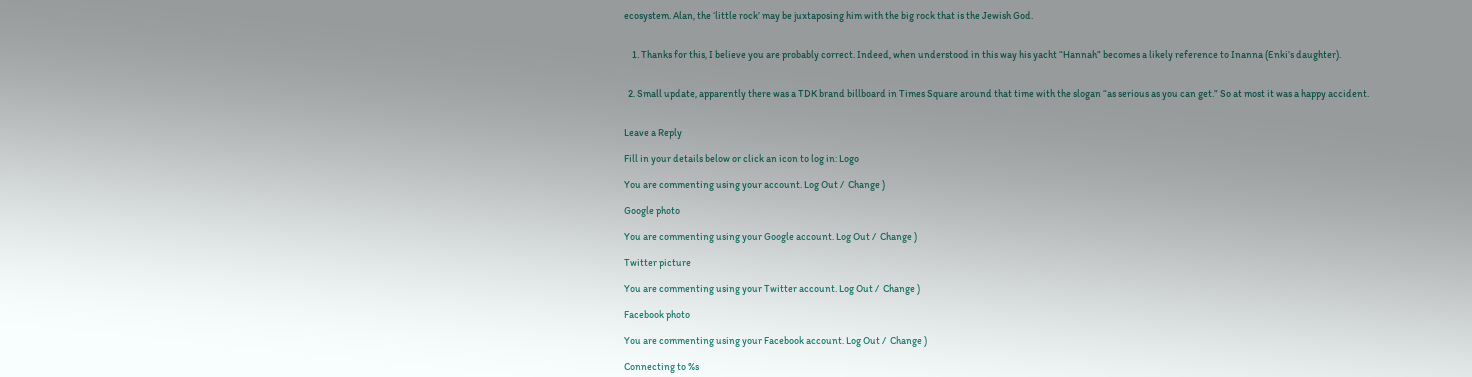ecosystem. Alan, the ‘little rock’ may be juxtaposing him with the big rock that is the Jewish God.


    1. Thanks for this, I believe you are probably correct. Indeed, when understood in this way his yacht “Hannah” becomes a likely reference to Inanna (Enki’s daughter).


  2. Small update, apparently there was a TDK brand billboard in Times Square around that time with the slogan “as serious as you can get.” So at most it was a happy accident.


Leave a Reply

Fill in your details below or click an icon to log in: Logo

You are commenting using your account. Log Out /  Change )

Google photo

You are commenting using your Google account. Log Out /  Change )

Twitter picture

You are commenting using your Twitter account. Log Out /  Change )

Facebook photo

You are commenting using your Facebook account. Log Out /  Change )

Connecting to %s